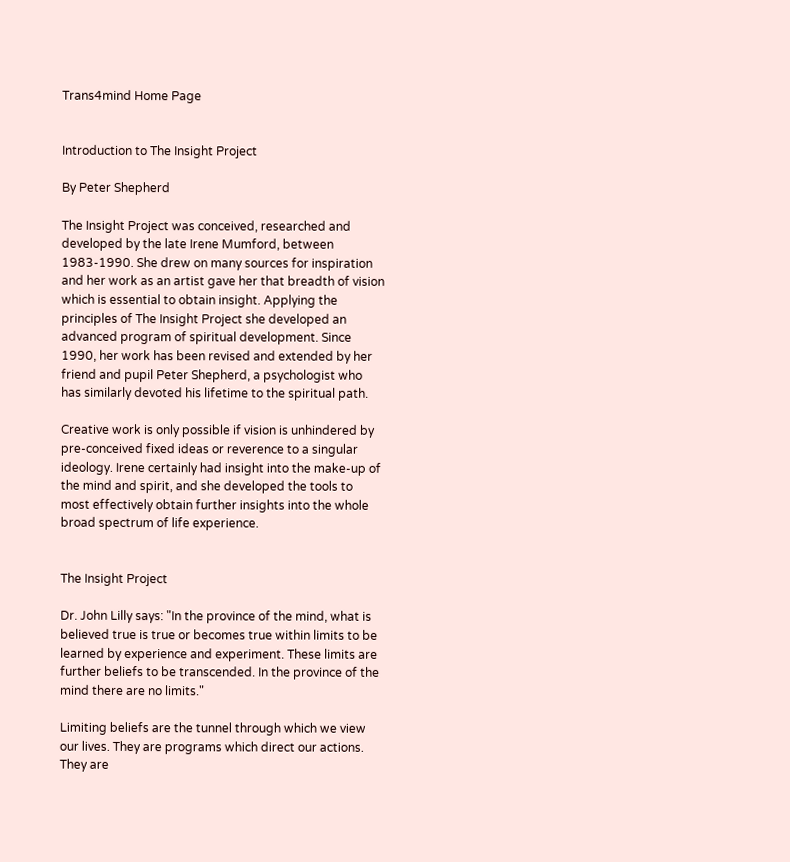Trans4mind Home Page


Introduction to The Insight Project

By Peter Shepherd

The Insight Project was conceived, researched and developed by the late Irene Mumford, between 1983-1990. She drew on many sources for inspiration and her work as an artist gave her that breadth of vision which is essential to obtain insight. Applying the principles of The Insight Project she developed an advanced program of spiritual development. Since 1990, her work has been revised and extended by her friend and pupil Peter Shepherd, a psychologist who has similarly devoted his lifetime to the spiritual path.

Creative work is only possible if vision is unhindered by pre-conceived fixed ideas or reverence to a singular ideology. Irene certainly had insight into the make-up of the mind and spirit, and she developed the tools to most effectively obtain further insights into the whole broad spectrum of life experience.


The Insight Project

Dr. John Lilly says: "In the province of the mind, what is believed true is true or becomes true within limits to be learned by experience and experiment. These limits are further beliefs to be transcended. In the province of the mind there are no limits."

Limiting beliefs are the tunnel through which we view our lives. They are programs which direct our actions. They are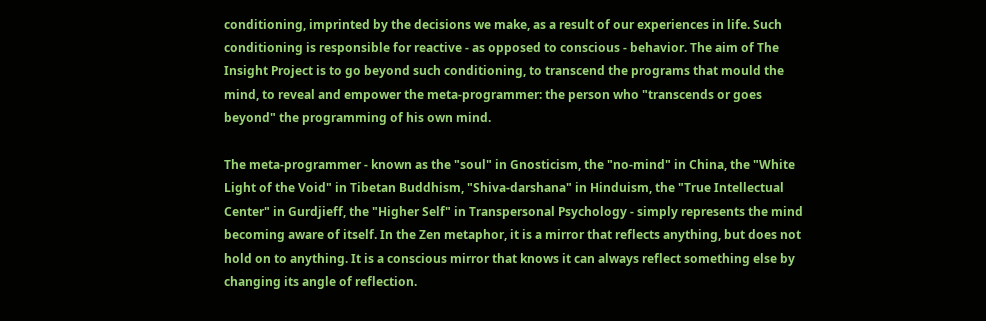conditioning, imprinted by the decisions we make, as a result of our experiences in life. Such conditioning is responsible for reactive - as opposed to conscious - behavior. The aim of The Insight Project is to go beyond such conditioning, to transcend the programs that mould the mind, to reveal and empower the meta-programmer: the person who "transcends or goes beyond" the programming of his own mind.

The meta-programmer - known as the "soul" in Gnosticism, the "no-mind" in China, the "White Light of the Void" in Tibetan Buddhism, "Shiva-darshana" in Hinduism, the "True Intellectual Center" in Gurdjieff, the "Higher Self" in Transpersonal Psychology - simply represents the mind becoming aware of itself. In the Zen metaphor, it is a mirror that reflects anything, but does not hold on to anything. It is a conscious mirror that knows it can always reflect something else by changing its angle of reflection.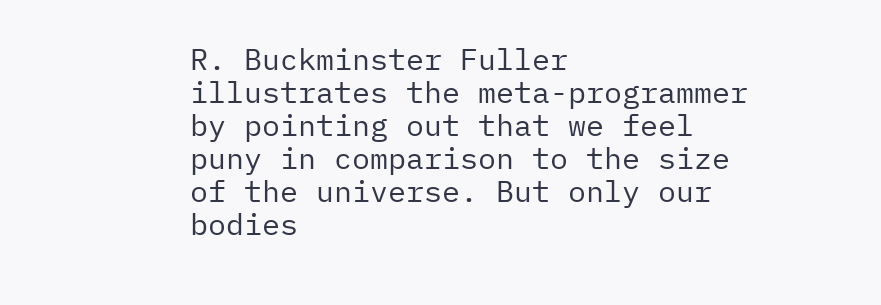R. Buckminster Fuller illustrates the meta-programmer by pointing out that we feel puny in comparison to the size of the universe. But only our bodies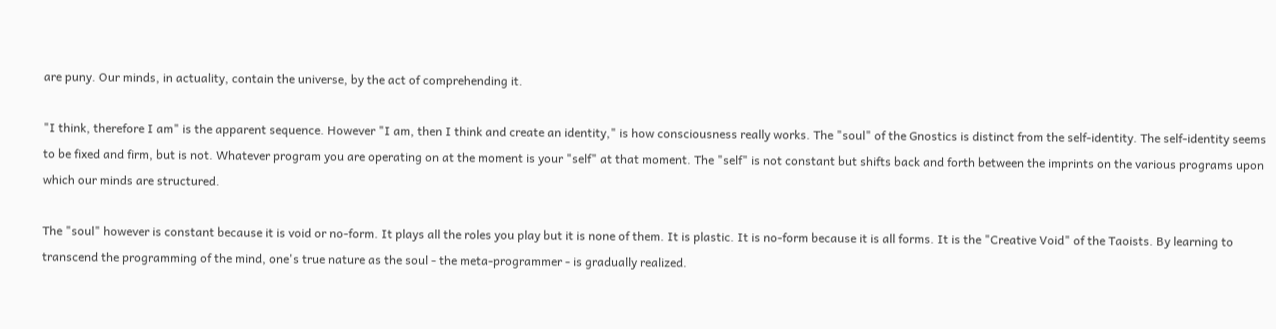are puny. Our minds, in actuality, contain the universe, by the act of comprehending it.

"I think, therefore I am" is the apparent sequence. However "I am, then I think and create an identity," is how consciousness really works. The "soul" of the Gnostics is distinct from the self-identity. The self-identity seems to be fixed and firm, but is not. Whatever program you are operating on at the moment is your "self" at that moment. The "self" is not constant but shifts back and forth between the imprints on the various programs upon which our minds are structured.

The "soul" however is constant because it is void or no-form. It plays all the roles you play but it is none of them. It is plastic. It is no-form because it is all forms. It is the "Creative Void" of the Taoists. By learning to transcend the programming of the mind, one's true nature as the soul - the meta-programmer - is gradually realized.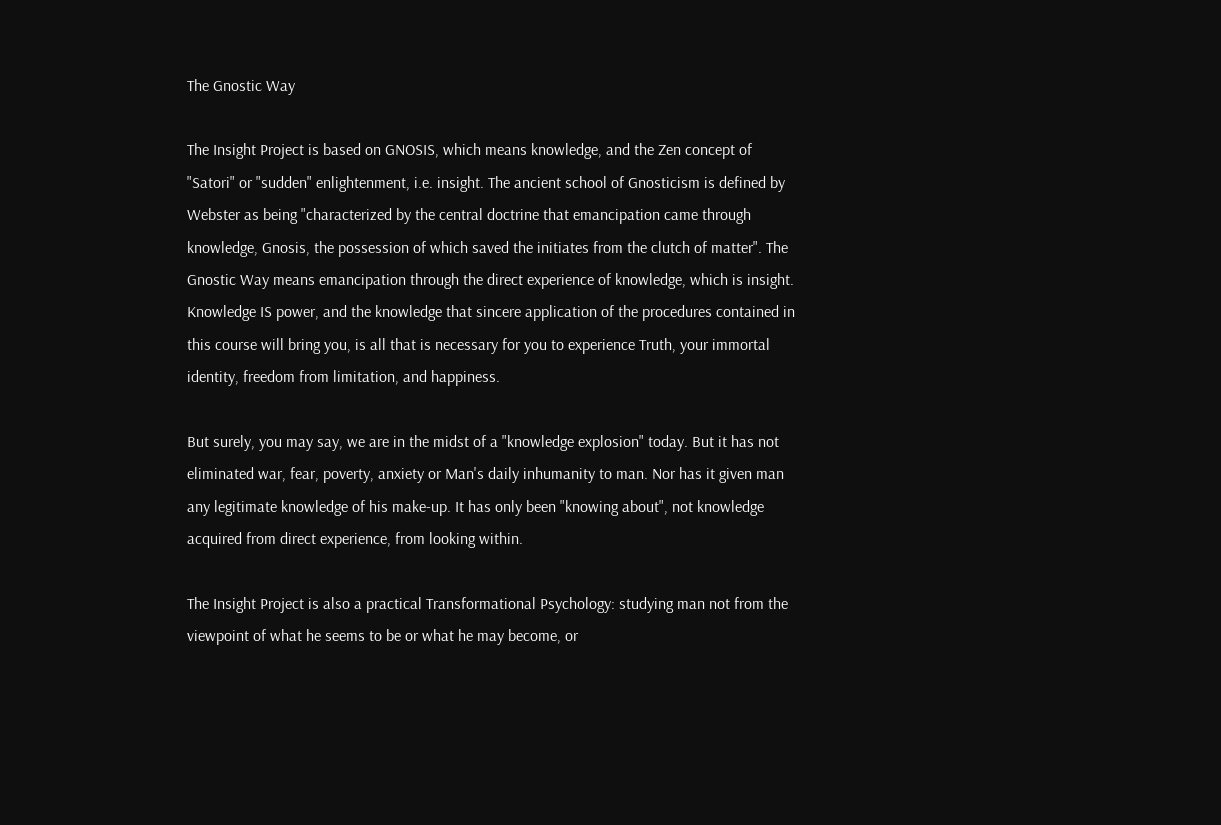The Gnostic Way

The Insight Project is based on GNOSIS, which means knowledge, and the Zen concept of "Satori" or "sudden" enlightenment, i.e. insight. The ancient school of Gnosticism is defined by Webster as being "characterized by the central doctrine that emancipation came through knowledge, Gnosis, the possession of which saved the initiates from the clutch of matter". The Gnostic Way means emancipation through the direct experience of knowledge, which is insight. Knowledge IS power, and the knowledge that sincere application of the procedures contained in this course will bring you, is all that is necessary for you to experience Truth, your immortal identity, freedom from limitation, and happiness.

But surely, you may say, we are in the midst of a "knowledge explosion" today. But it has not eliminated war, fear, poverty, anxiety or Man's daily inhumanity to man. Nor has it given man any legitimate knowledge of his make-up. It has only been "knowing about", not knowledge acquired from direct experience, from looking within.

The Insight Project is also a practical Transformational Psychology: studying man not from the viewpoint of what he seems to be or what he may become, or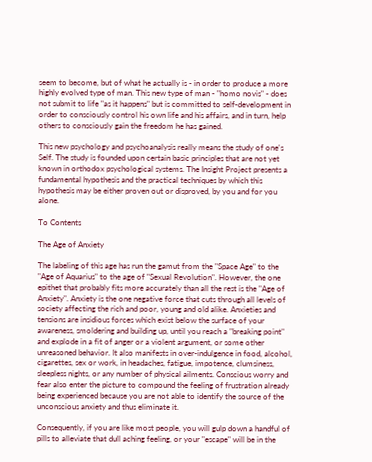seem to become, but of what he actually is - in order to produce a more highly evolved type of man. This new type of man - "homo novis" - does not submit to life "as it happens" but is committed to self-development in order to consciously control his own life and his affairs, and in turn, help others to consciously gain the freedom he has gained.

This new psychology and psychoanalysis really means the study of one's Self. The study is founded upon certain basic principles that are not yet known in orthodox psychological systems. The Insight Project presents a fundamental hypothesis and the practical techniques by which this hypothesis may be either proven out or disproved, by you and for you alone.

To Contents

The Age of Anxiety

The labeling of this age has run the gamut from the "Space Age" to the "Age of Aquarius" to the age of "Sexual Revolution". However, the one epithet that probably fits more accurately than all the rest is the "Age of Anxiety". Anxiety is the one negative force that cuts through all levels of society affecting the rich and poor, young and old alike. Anxieties and tensions are insidious forces which exist below the surface of your awareness, smoldering and building up, until you reach a "breaking point" and explode in a fit of anger or a violent argument, or some other unreasoned behavior. It also manifests in over-indulgence in food, alcohol, cigarettes, sex or work, in headaches, fatigue, impotence, clumsiness, sleepless nights, or any number of physical ailments. Conscious worry and fear also enter the picture to compound the feeling of frustration already being experienced because you are not able to identify the source of the unconscious anxiety and thus eliminate it.

Consequently, if you are like most people, you will gulp down a handful of pills to alleviate that dull aching feeling, or your "escape" will be in the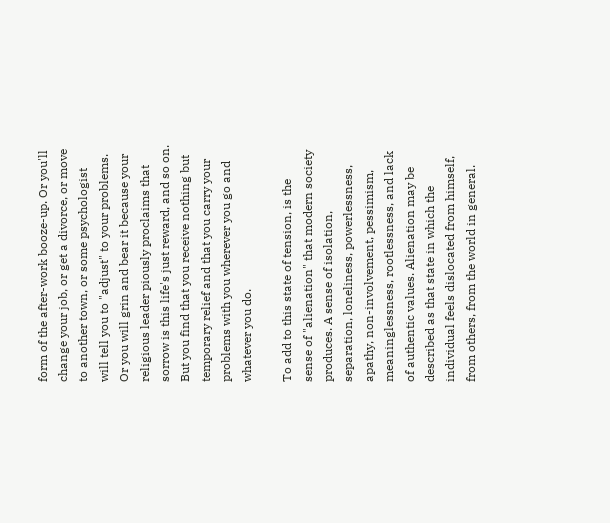form of the after-work booze-up. Or you'll change your job, or get a divorce, or move to another town, or some psychologist will tell you to "adjust" to your problems. Or you will grin and bear it because your religious leader piously proclaims that sorrow is this life's just reward, and so on. But you find that you receive nothing but temporary relief and that you carry your problems with you wherever you go and whatever you do.

To add to this state of tension, is the sense of "alienation" that modern society produces. A sense of isolation, separation, loneliness, powerlessness, apathy, non-involvement, pessimism, meaninglessness, rootlessness, and lack of authentic values. Alienation may be described as that state in which the individual feels dislocated from himself, from others, from the world in general.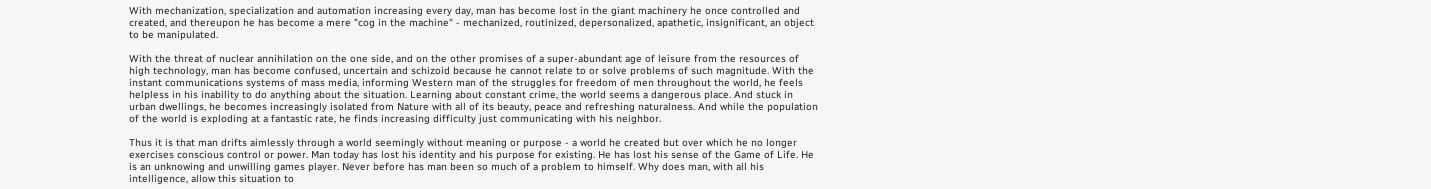With mechanization, specialization and automation increasing every day, man has become lost in the giant machinery he once controlled and created, and thereupon he has become a mere "cog in the machine" - mechanized, routinized, depersonalized, apathetic, insignificant, an object to be manipulated.

With the threat of nuclear annihilation on the one side, and on the other promises of a super-abundant age of leisure from the resources of high technology, man has become confused, uncertain and schizoid because he cannot relate to or solve problems of such magnitude. With the instant communications systems of mass media, informing Western man of the struggles for freedom of men throughout the world, he feels helpless in his inability to do anything about the situation. Learning about constant crime, the world seems a dangerous place. And stuck in urban dwellings, he becomes increasingly isolated from Nature with all of its beauty, peace and refreshing naturalness. And while the population of the world is exploding at a fantastic rate, he finds increasing difficulty just communicating with his neighbor.

Thus it is that man drifts aimlessly through a world seemingly without meaning or purpose - a world he created but over which he no longer exercises conscious control or power. Man today has lost his identity and his purpose for existing. He has lost his sense of the Game of Life. He is an unknowing and unwilling games player. Never before has man been so much of a problem to himself. Why does man, with all his intelligence, allow this situation to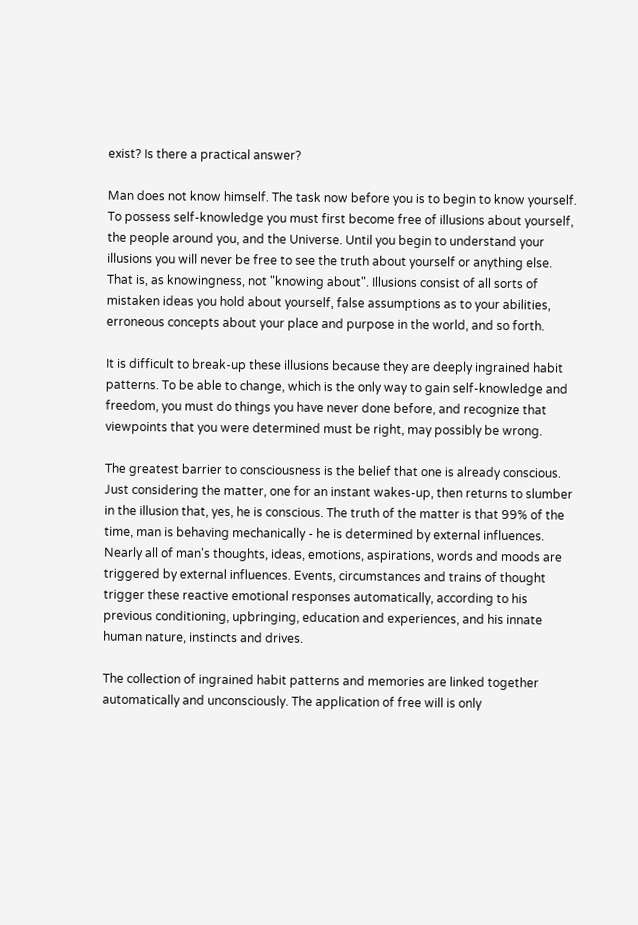exist? Is there a practical answer?

Man does not know himself. The task now before you is to begin to know yourself. To possess self-knowledge you must first become free of illusions about yourself, the people around you, and the Universe. Until you begin to understand your illusions you will never be free to see the truth about yourself or anything else. That is, as knowingness, not "knowing about". Illusions consist of all sorts of mistaken ideas you hold about yourself, false assumptions as to your abilities, erroneous concepts about your place and purpose in the world, and so forth.

It is difficult to break-up these illusions because they are deeply ingrained habit patterns. To be able to change, which is the only way to gain self-knowledge and freedom, you must do things you have never done before, and recognize that viewpoints that you were determined must be right, may possibly be wrong.

The greatest barrier to consciousness is the belief that one is already conscious. Just considering the matter, one for an instant wakes-up, then returns to slumber in the illusion that, yes, he is conscious. The truth of the matter is that 99% of the time, man is behaving mechanically - he is determined by external influences. Nearly all of man's thoughts, ideas, emotions, aspirations, words and moods are triggered by external influences. Events, circumstances and trains of thought trigger these reactive emotional responses automatically, according to his previous conditioning, upbringing, education and experiences, and his innate human nature, instincts and drives.

The collection of ingrained habit patterns and memories are linked together automatically and unconsciously. The application of free will is only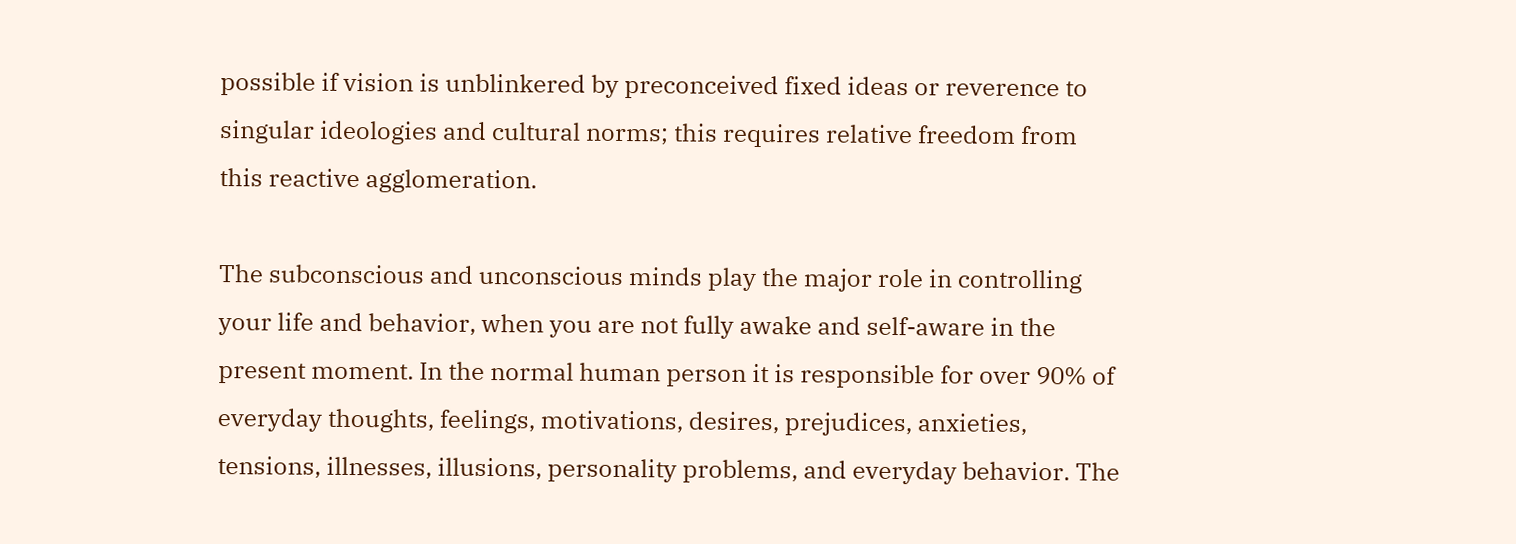possible if vision is unblinkered by preconceived fixed ideas or reverence to singular ideologies and cultural norms; this requires relative freedom from this reactive agglomeration.

The subconscious and unconscious minds play the major role in controlling your life and behavior, when you are not fully awake and self-aware in the present moment. In the normal human person it is responsible for over 90% of everyday thoughts, feelings, motivations, desires, prejudices, anxieties, tensions, illnesses, illusions, personality problems, and everyday behavior. The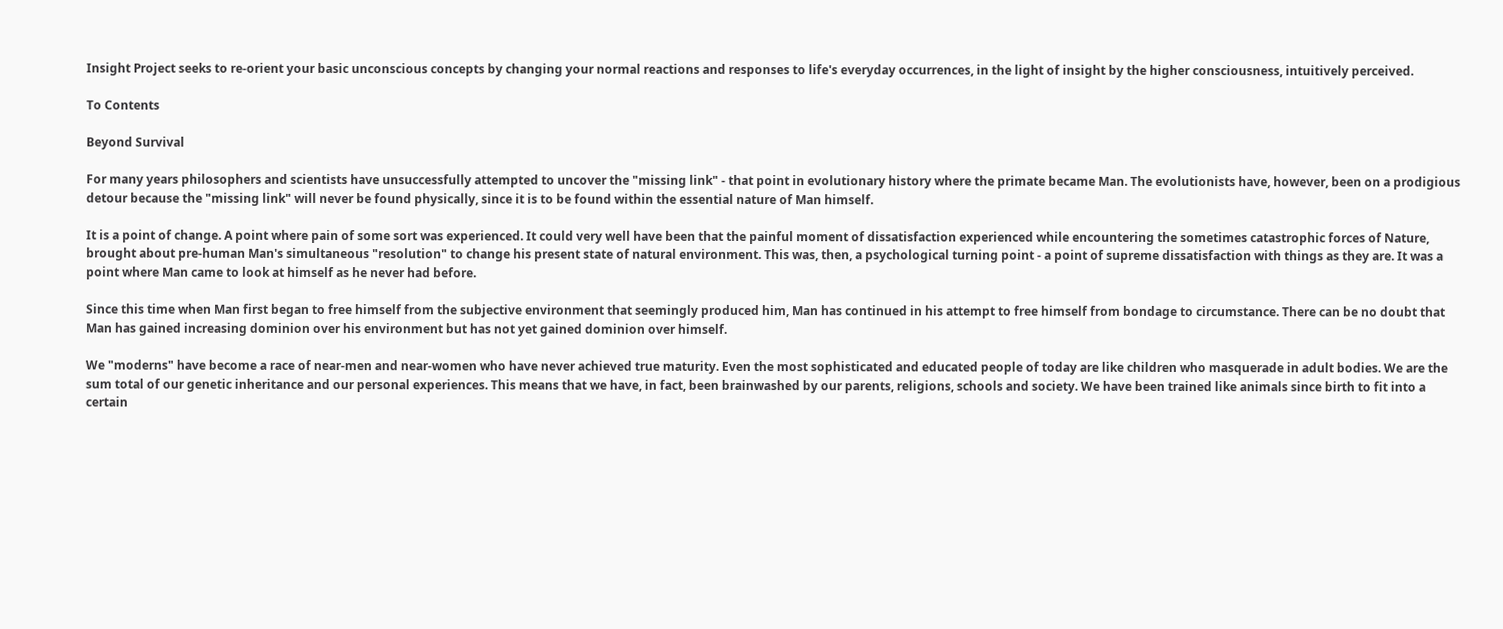Insight Project seeks to re-orient your basic unconscious concepts by changing your normal reactions and responses to life's everyday occurrences, in the light of insight by the higher consciousness, intuitively perceived.

To Contents

Beyond Survival

For many years philosophers and scientists have unsuccessfully attempted to uncover the "missing link" - that point in evolutionary history where the primate became Man. The evolutionists have, however, been on a prodigious detour because the "missing link" will never be found physically, since it is to be found within the essential nature of Man himself.

It is a point of change. A point where pain of some sort was experienced. It could very well have been that the painful moment of dissatisfaction experienced while encountering the sometimes catastrophic forces of Nature, brought about pre-human Man's simultaneous "resolution" to change his present state of natural environment. This was, then, a psychological turning point - a point of supreme dissatisfaction with things as they are. It was a point where Man came to look at himself as he never had before.

Since this time when Man first began to free himself from the subjective environment that seemingly produced him, Man has continued in his attempt to free himself from bondage to circumstance. There can be no doubt that Man has gained increasing dominion over his environment but has not yet gained dominion over himself.

We "moderns" have become a race of near-men and near-women who have never achieved true maturity. Even the most sophisticated and educated people of today are like children who masquerade in adult bodies. We are the sum total of our genetic inheritance and our personal experiences. This means that we have, in fact, been brainwashed by our parents, religions, schools and society. We have been trained like animals since birth to fit into a certain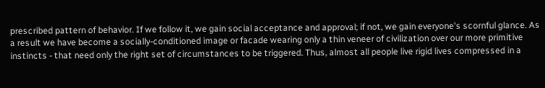prescribed pattern of behavior. If we follow it, we gain social acceptance and approval; if not, we gain everyone's scornful glance. As a result we have become a socially-conditioned image or facade wearing only a thin veneer of civilization over our more primitive instincts - that need only the right set of circumstances to be triggered. Thus, almost all people live rigid lives compressed in a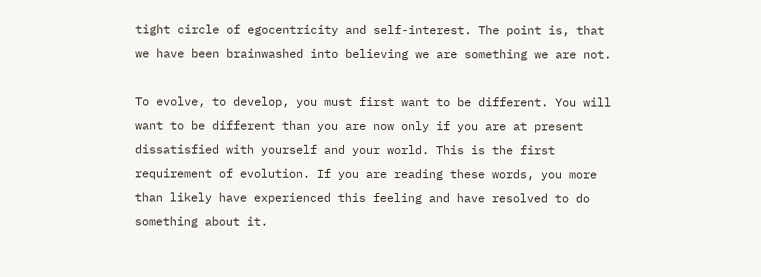tight circle of egocentricity and self-interest. The point is, that we have been brainwashed into believing we are something we are not.

To evolve, to develop, you must first want to be different. You will want to be different than you are now only if you are at present dissatisfied with yourself and your world. This is the first requirement of evolution. If you are reading these words, you more than likely have experienced this feeling and have resolved to do something about it.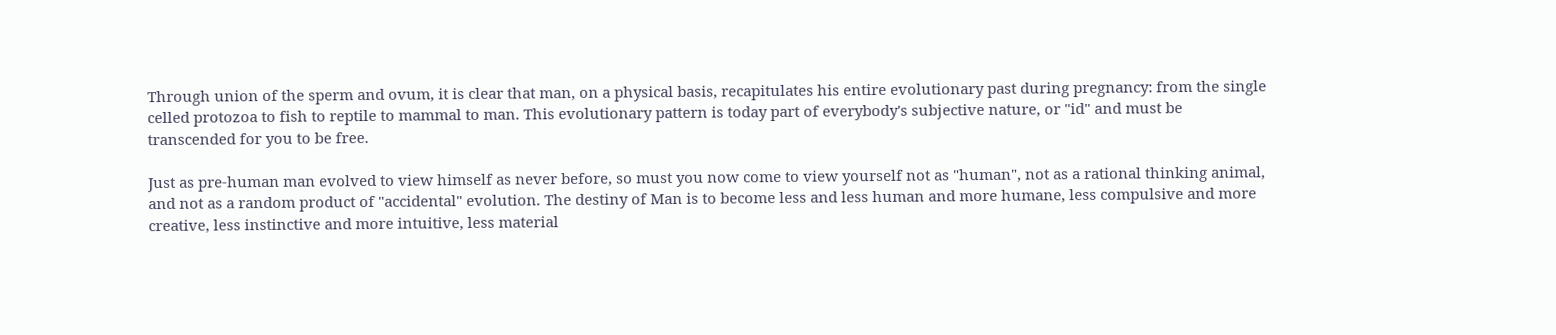Through union of the sperm and ovum, it is clear that man, on a physical basis, recapitulates his entire evolutionary past during pregnancy: from the single celled protozoa to fish to reptile to mammal to man. This evolutionary pattern is today part of everybody's subjective nature, or "id" and must be transcended for you to be free.

Just as pre-human man evolved to view himself as never before, so must you now come to view yourself not as "human", not as a rational thinking animal, and not as a random product of "accidental" evolution. The destiny of Man is to become less and less human and more humane, less compulsive and more creative, less instinctive and more intuitive, less material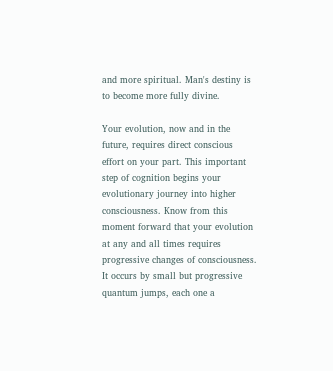and more spiritual. Man's destiny is to become more fully divine.

Your evolution, now and in the future, requires direct conscious effort on your part. This important step of cognition begins your evolutionary journey into higher consciousness. Know from this moment forward that your evolution at any and all times requires progressive changes of consciousness. It occurs by small but progressive quantum jumps, each one a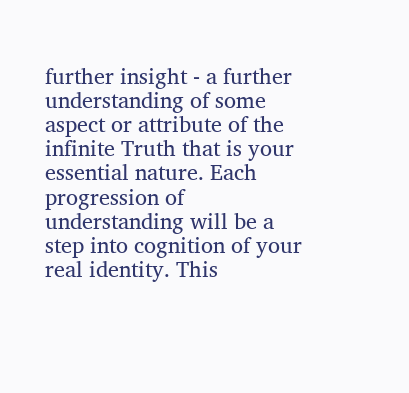further insight - a further understanding of some aspect or attribute of the infinite Truth that is your essential nature. Each progression of understanding will be a step into cognition of your real identity. This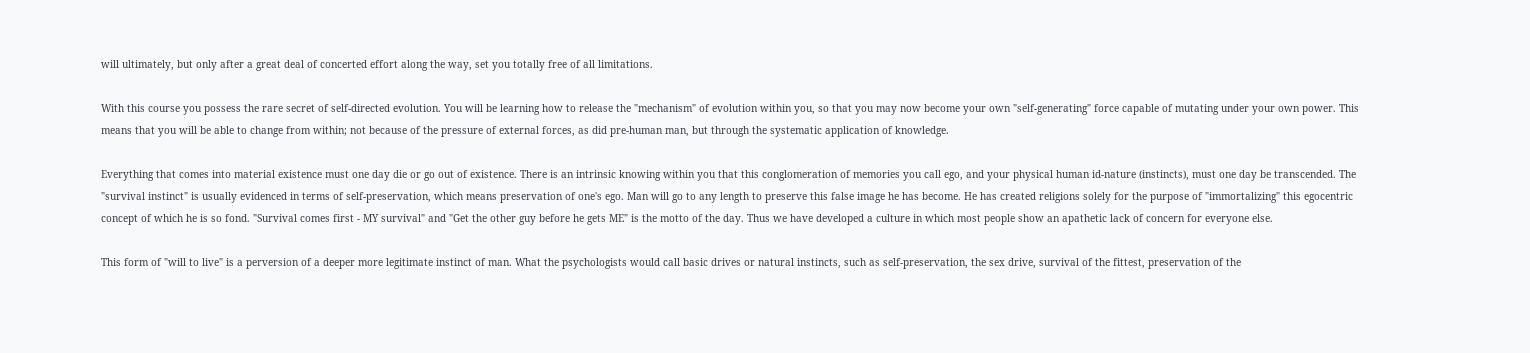will ultimately, but only after a great deal of concerted effort along the way, set you totally free of all limitations.

With this course you possess the rare secret of self-directed evolution. You will be learning how to release the "mechanism" of evolution within you, so that you may now become your own "self-generating" force capable of mutating under your own power. This means that you will be able to change from within; not because of the pressure of external forces, as did pre-human man, but through the systematic application of knowledge.

Everything that comes into material existence must one day die or go out of existence. There is an intrinsic knowing within you that this conglomeration of memories you call ego, and your physical human id-nature (instincts), must one day be transcended. The "survival instinct" is usually evidenced in terms of self-preservation, which means preservation of one's ego. Man will go to any length to preserve this false image he has become. He has created religions solely for the purpose of "immortalizing" this egocentric concept of which he is so fond. "Survival comes first - MY survival" and "Get the other guy before he gets ME" is the motto of the day. Thus we have developed a culture in which most people show an apathetic lack of concern for everyone else.

This form of "will to live" is a perversion of a deeper more legitimate instinct of man. What the psychologists would call basic drives or natural instincts, such as self-preservation, the sex drive, survival of the fittest, preservation of the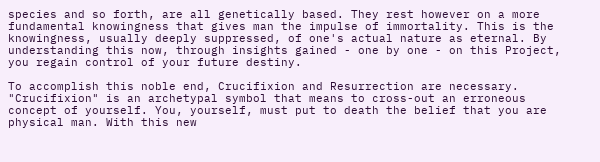species and so forth, are all genetically based. They rest however on a more fundamental knowingness that gives man the impulse of immortality. This is the knowingness, usually deeply suppressed, of one's actual nature as eternal. By understanding this now, through insights gained - one by one - on this Project, you regain control of your future destiny.

To accomplish this noble end, Crucifixion and Resurrection are necessary. "Crucifixion" is an archetypal symbol that means to cross-out an erroneous concept of yourself. You, yourself, must put to death the belief that you are physical man. With this new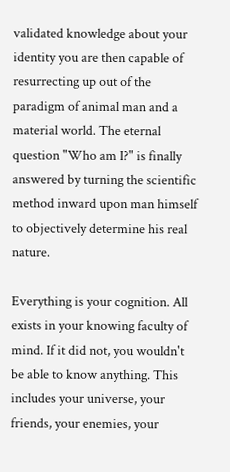validated knowledge about your identity you are then capable of resurrecting up out of the paradigm of animal man and a material world. The eternal question "Who am I?" is finally answered by turning the scientific method inward upon man himself to objectively determine his real nature.

Everything is your cognition. All exists in your knowing faculty of mind. If it did not, you wouldn't be able to know anything. This includes your universe, your friends, your enemies, your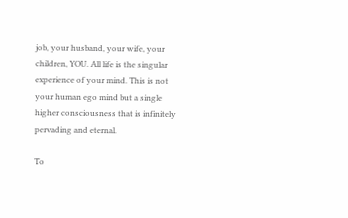job, your husband, your wife, your children, YOU. All life is the singular experience of your mind. This is not your human ego mind but a single higher consciousness that is infinitely pervading and eternal.

To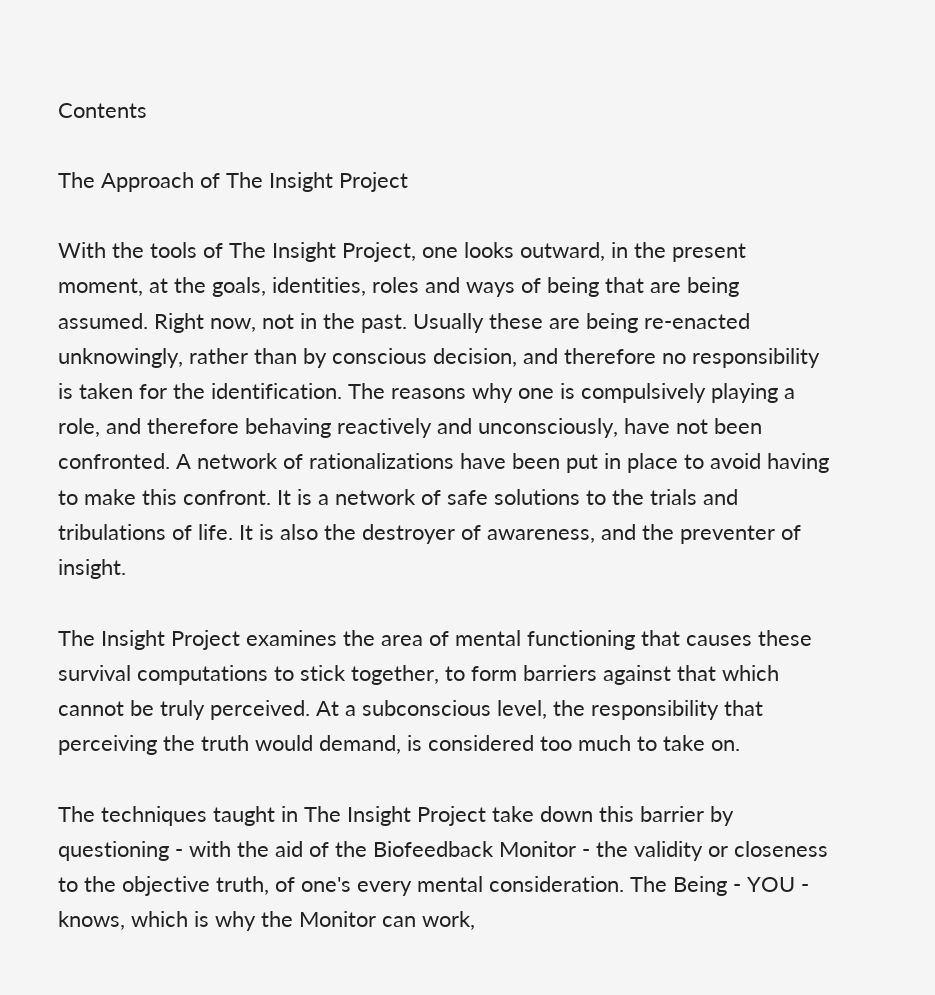Contents

The Approach of The Insight Project

With the tools of The Insight Project, one looks outward, in the present moment, at the goals, identities, roles and ways of being that are being assumed. Right now, not in the past. Usually these are being re-enacted unknowingly, rather than by conscious decision, and therefore no responsibility is taken for the identification. The reasons why one is compulsively playing a role, and therefore behaving reactively and unconsciously, have not been confronted. A network of rationalizations have been put in place to avoid having to make this confront. It is a network of safe solutions to the trials and tribulations of life. It is also the destroyer of awareness, and the preventer of insight.

The Insight Project examines the area of mental functioning that causes these survival computations to stick together, to form barriers against that which cannot be truly perceived. At a subconscious level, the responsibility that perceiving the truth would demand, is considered too much to take on.

The techniques taught in The Insight Project take down this barrier by questioning - with the aid of the Biofeedback Monitor - the validity or closeness to the objective truth, of one's every mental consideration. The Being - YOU - knows, which is why the Monitor can work,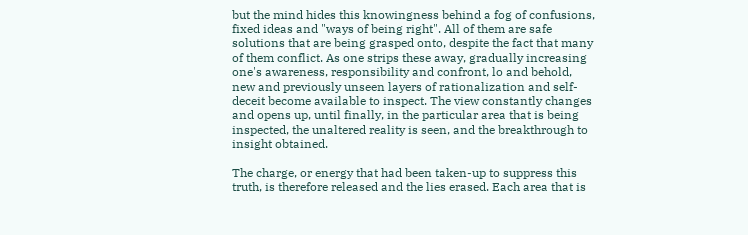but the mind hides this knowingness behind a fog of confusions, fixed ideas and "ways of being right". All of them are safe solutions that are being grasped onto, despite the fact that many of them conflict. As one strips these away, gradually increasing one's awareness, responsibility and confront, lo and behold, new and previously unseen layers of rationalization and self-deceit become available to inspect. The view constantly changes and opens up, until finally, in the particular area that is being inspected, the unaltered reality is seen, and the breakthrough to insight obtained.

The charge, or energy that had been taken-up to suppress this truth, is therefore released and the lies erased. Each area that is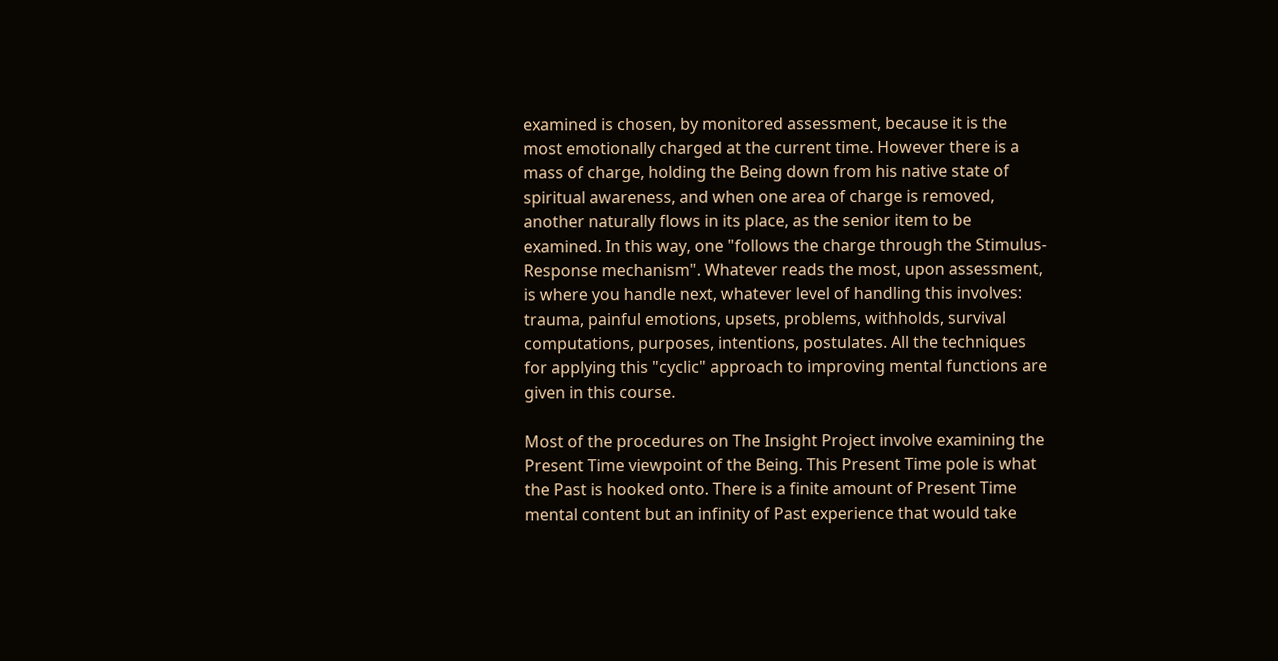examined is chosen, by monitored assessment, because it is the most emotionally charged at the current time. However there is a mass of charge, holding the Being down from his native state of spiritual awareness, and when one area of charge is removed, another naturally flows in its place, as the senior item to be examined. In this way, one "follows the charge through the Stimulus-Response mechanism". Whatever reads the most, upon assessment, is where you handle next, whatever level of handling this involves: trauma, painful emotions, upsets, problems, withholds, survival computations, purposes, intentions, postulates. All the techniques for applying this "cyclic" approach to improving mental functions are given in this course.

Most of the procedures on The Insight Project involve examining the Present Time viewpoint of the Being. This Present Time pole is what the Past is hooked onto. There is a finite amount of Present Time mental content but an infinity of Past experience that would take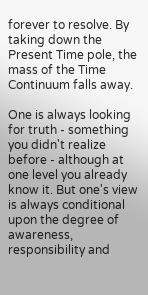forever to resolve. By taking down the Present Time pole, the mass of the Time Continuum falls away.

One is always looking for truth - something you didn't realize before - although at one level you already know it. But one's view is always conditional upon the degree of awareness, responsibility and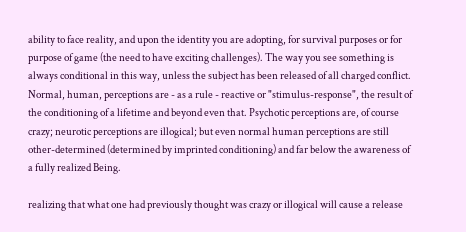ability to face reality, and upon the identity you are adopting, for survival purposes or for purpose of game (the need to have exciting challenges). The way you see something is always conditional in this way, unless the subject has been released of all charged conflict. Normal, human, perceptions are - as a rule - reactive or "stimulus-response", the result of the conditioning of a lifetime and beyond even that. Psychotic perceptions are, of course crazy; neurotic perceptions are illogical; but even normal human perceptions are still other-determined (determined by imprinted conditioning) and far below the awareness of a fully realized Being.

realizing that what one had previously thought was crazy or illogical will cause a release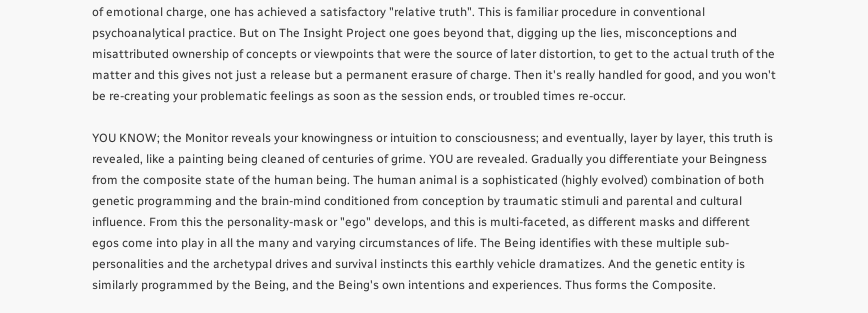of emotional charge, one has achieved a satisfactory "relative truth". This is familiar procedure in conventional psychoanalytical practice. But on The Insight Project one goes beyond that, digging up the lies, misconceptions and misattributed ownership of concepts or viewpoints that were the source of later distortion, to get to the actual truth of the matter and this gives not just a release but a permanent erasure of charge. Then it's really handled for good, and you won't be re-creating your problematic feelings as soon as the session ends, or troubled times re-occur.

YOU KNOW; the Monitor reveals your knowingness or intuition to consciousness; and eventually, layer by layer, this truth is revealed, like a painting being cleaned of centuries of grime. YOU are revealed. Gradually you differentiate your Beingness from the composite state of the human being. The human animal is a sophisticated (highly evolved) combination of both genetic programming and the brain-mind conditioned from conception by traumatic stimuli and parental and cultural influence. From this the personality-mask or "ego" develops, and this is multi-faceted, as different masks and different egos come into play in all the many and varying circumstances of life. The Being identifies with these multiple sub-personalities and the archetypal drives and survival instincts this earthly vehicle dramatizes. And the genetic entity is similarly programmed by the Being, and the Being's own intentions and experiences. Thus forms the Composite.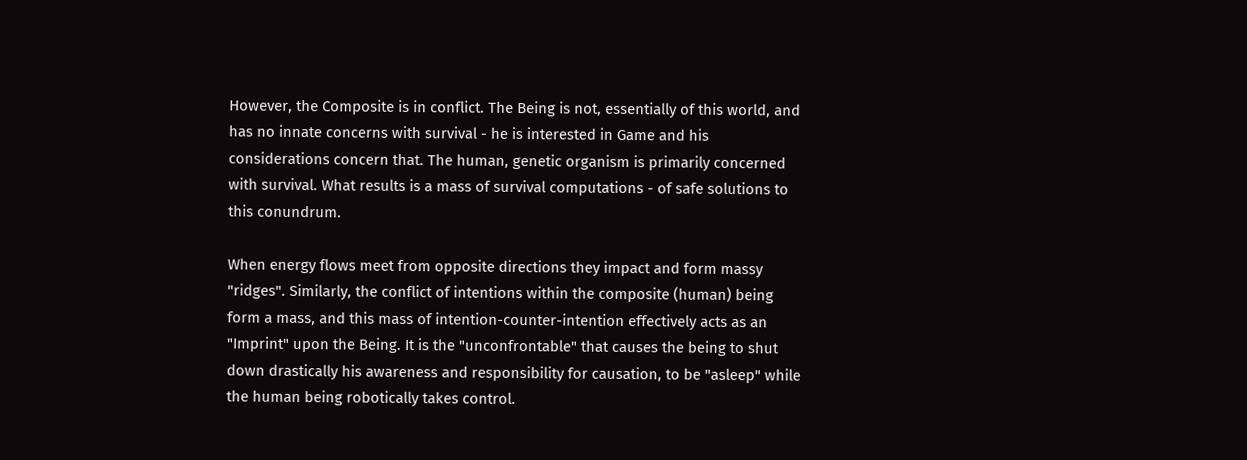However, the Composite is in conflict. The Being is not, essentially of this world, and has no innate concerns with survival - he is interested in Game and his considerations concern that. The human, genetic organism is primarily concerned with survival. What results is a mass of survival computations - of safe solutions to this conundrum.

When energy flows meet from opposite directions they impact and form massy "ridges". Similarly, the conflict of intentions within the composite (human) being form a mass, and this mass of intention-counter-intention effectively acts as an "Imprint" upon the Being. It is the "unconfrontable" that causes the being to shut down drastically his awareness and responsibility for causation, to be "asleep" while the human being robotically takes control.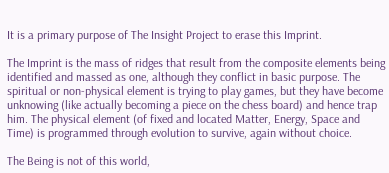It is a primary purpose of The Insight Project to erase this Imprint.

The Imprint is the mass of ridges that result from the composite elements being identified and massed as one, although they conflict in basic purpose. The spiritual or non-physical element is trying to play games, but they have become unknowing (like actually becoming a piece on the chess board) and hence trap him. The physical element (of fixed and located Matter, Energy, Space and Time) is programmed through evolution to survive, again without choice.

The Being is not of this world,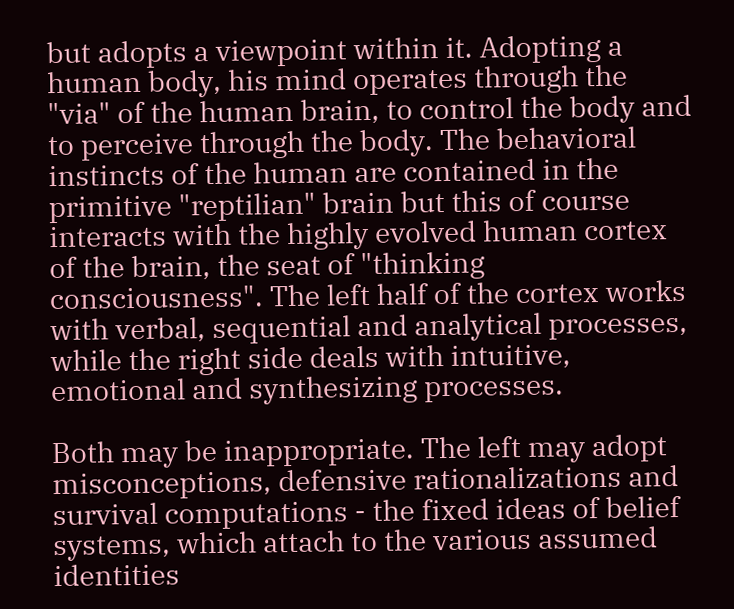but adopts a viewpoint within it. Adopting a human body, his mind operates through the "via" of the human brain, to control the body and to perceive through the body. The behavioral instincts of the human are contained in the primitive "reptilian" brain but this of course interacts with the highly evolved human cortex of the brain, the seat of "thinking consciousness". The left half of the cortex works with verbal, sequential and analytical processes, while the right side deals with intuitive, emotional and synthesizing processes.

Both may be inappropriate. The left may adopt misconceptions, defensive rationalizations and survival computations - the fixed ideas of belief systems, which attach to the various assumed identities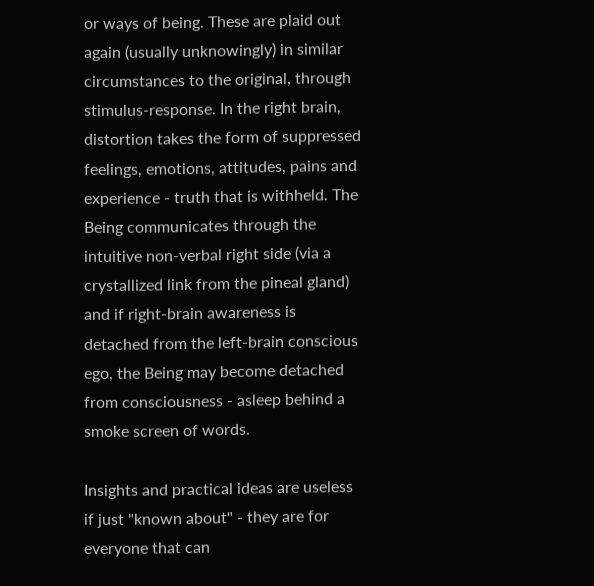or ways of being. These are plaid out again (usually unknowingly) in similar circumstances to the original, through stimulus-response. In the right brain, distortion takes the form of suppressed feelings, emotions, attitudes, pains and experience - truth that is withheld. The Being communicates through the intuitive non-verbal right side (via a crystallized link from the pineal gland) and if right-brain awareness is detached from the left-brain conscious ego, the Being may become detached from consciousness - asleep behind a smoke screen of words.

Insights and practical ideas are useless if just "known about" - they are for everyone that can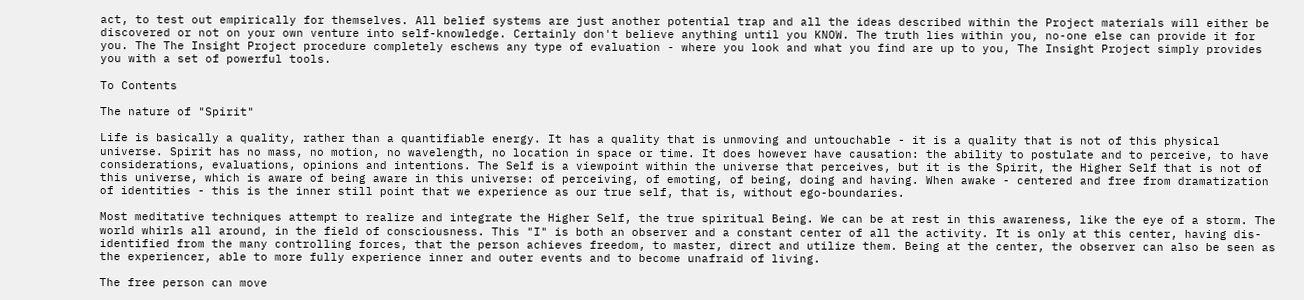act, to test out empirically for themselves. All belief systems are just another potential trap and all the ideas described within the Project materials will either be discovered or not on your own venture into self-knowledge. Certainly don't believe anything until you KNOW. The truth lies within you, no-one else can provide it for you. The The Insight Project procedure completely eschews any type of evaluation - where you look and what you find are up to you, The Insight Project simply provides you with a set of powerful tools.

To Contents

The nature of "Spirit"

Life is basically a quality, rather than a quantifiable energy. It has a quality that is unmoving and untouchable - it is a quality that is not of this physical universe. Spirit has no mass, no motion, no wavelength, no location in space or time. It does however have causation: the ability to postulate and to perceive, to have considerations, evaluations, opinions and intentions. The Self is a viewpoint within the universe that perceives, but it is the Spirit, the Higher Self that is not of this universe, which is aware of being aware in this universe: of perceiving, of emoting, of being, doing and having. When awake - centered and free from dramatization of identities - this is the inner still point that we experience as our true self, that is, without ego-boundaries.

Most meditative techniques attempt to realize and integrate the Higher Self, the true spiritual Being. We can be at rest in this awareness, like the eye of a storm. The world whirls all around, in the field of consciousness. This "I" is both an observer and a constant center of all the activity. It is only at this center, having dis-identified from the many controlling forces, that the person achieves freedom, to master, direct and utilize them. Being at the center, the observer can also be seen as the experiencer, able to more fully experience inner and outer events and to become unafraid of living.

The free person can move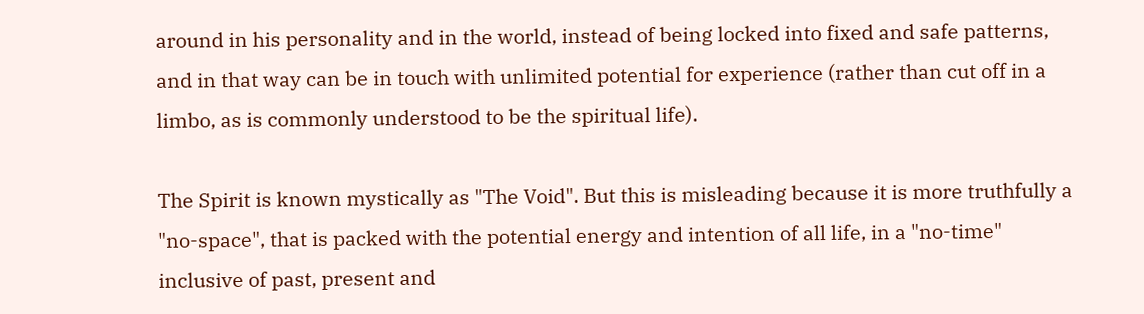around in his personality and in the world, instead of being locked into fixed and safe patterns, and in that way can be in touch with unlimited potential for experience (rather than cut off in a limbo, as is commonly understood to be the spiritual life).

The Spirit is known mystically as "The Void". But this is misleading because it is more truthfully a "no-space", that is packed with the potential energy and intention of all life, in a "no-time" inclusive of past, present and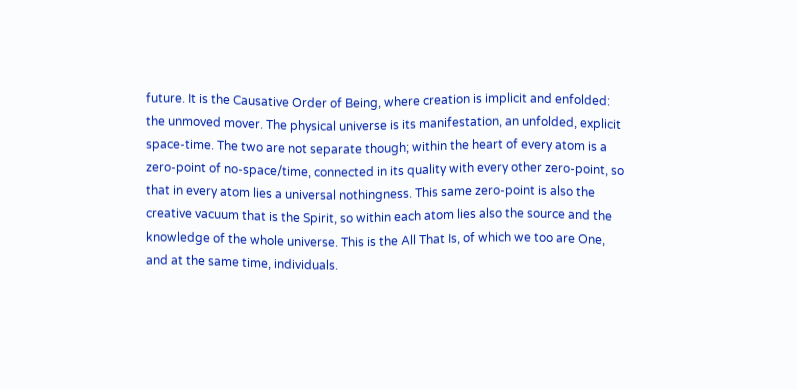future. It is the Causative Order of Being, where creation is implicit and enfolded: the unmoved mover. The physical universe is its manifestation, an unfolded, explicit space-time. The two are not separate though; within the heart of every atom is a zero-point of no-space/time, connected in its quality with every other zero-point, so that in every atom lies a universal nothingness. This same zero-point is also the creative vacuum that is the Spirit, so within each atom lies also the source and the knowledge of the whole universe. This is the All That Is, of which we too are One, and at the same time, individuals.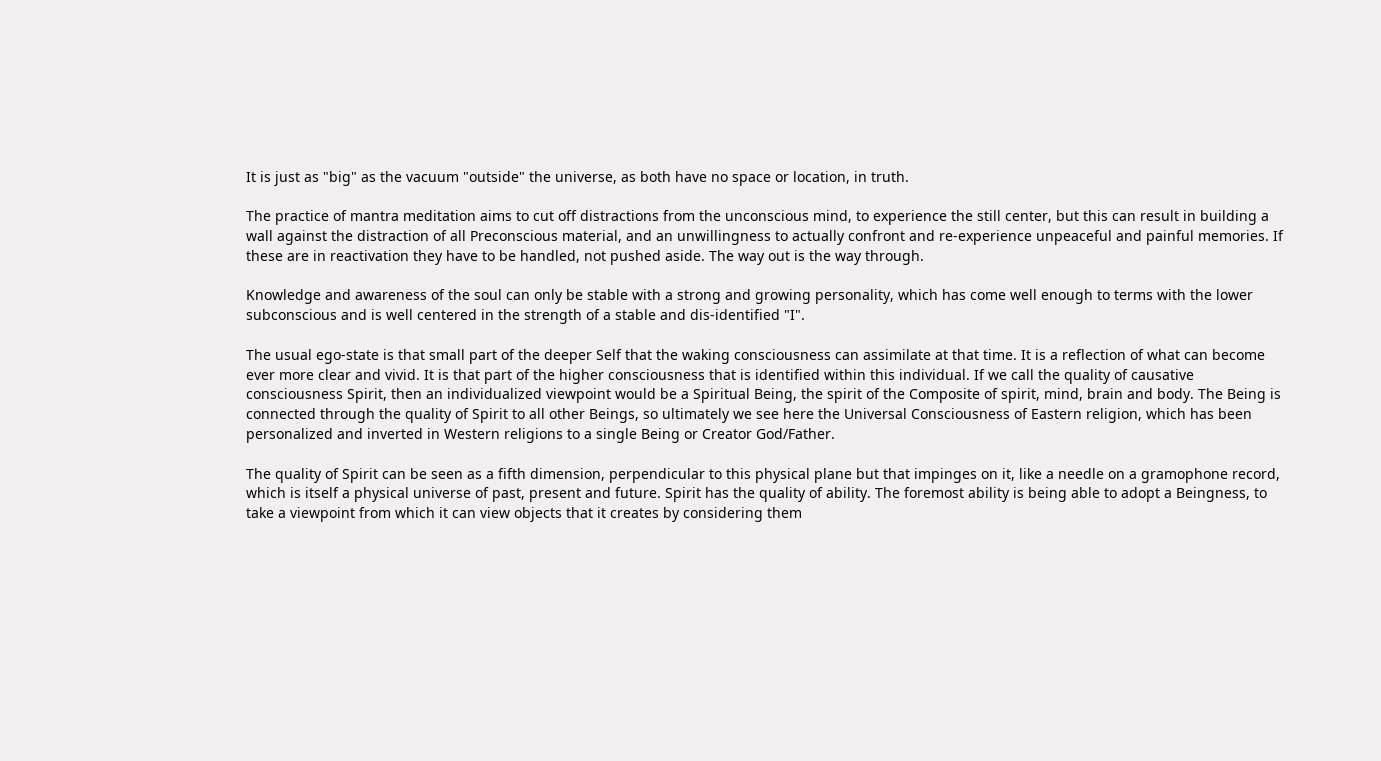It is just as "big" as the vacuum "outside" the universe, as both have no space or location, in truth.

The practice of mantra meditation aims to cut off distractions from the unconscious mind, to experience the still center, but this can result in building a wall against the distraction of all Preconscious material, and an unwillingness to actually confront and re-experience unpeaceful and painful memories. If these are in reactivation they have to be handled, not pushed aside. The way out is the way through.

Knowledge and awareness of the soul can only be stable with a strong and growing personality, which has come well enough to terms with the lower subconscious and is well centered in the strength of a stable and dis-identified "I".

The usual ego-state is that small part of the deeper Self that the waking consciousness can assimilate at that time. It is a reflection of what can become ever more clear and vivid. It is that part of the higher consciousness that is identified within this individual. If we call the quality of causative consciousness Spirit, then an individualized viewpoint would be a Spiritual Being, the spirit of the Composite of spirit, mind, brain and body. The Being is connected through the quality of Spirit to all other Beings, so ultimately we see here the Universal Consciousness of Eastern religion, which has been personalized and inverted in Western religions to a single Being or Creator God/Father.

The quality of Spirit can be seen as a fifth dimension, perpendicular to this physical plane but that impinges on it, like a needle on a gramophone record, which is itself a physical universe of past, present and future. Spirit has the quality of ability. The foremost ability is being able to adopt a Beingness, to take a viewpoint from which it can view objects that it creates by considering them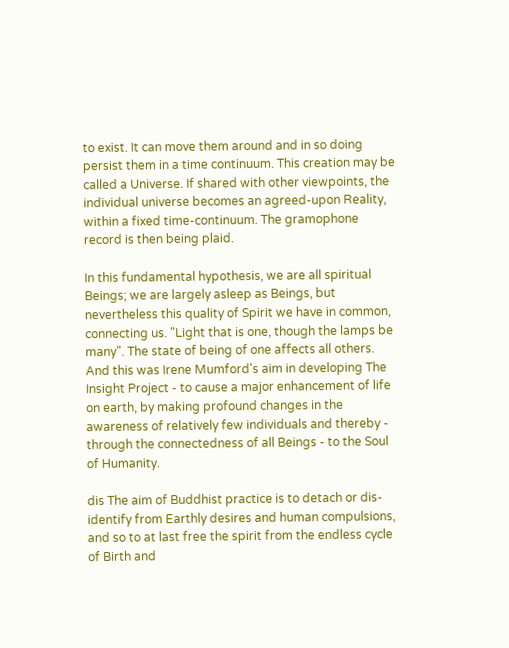to exist. It can move them around and in so doing persist them in a time continuum. This creation may be called a Universe. If shared with other viewpoints, the individual universe becomes an agreed-upon Reality, within a fixed time-continuum. The gramophone record is then being plaid.

In this fundamental hypothesis, we are all spiritual Beings; we are largely asleep as Beings, but nevertheless this quality of Spirit we have in common, connecting us. "Light that is one, though the lamps be many". The state of being of one affects all others. And this was Irene Mumford's aim in developing The Insight Project - to cause a major enhancement of life on earth, by making profound changes in the awareness of relatively few individuals and thereby - through the connectedness of all Beings - to the Soul of Humanity.

dis The aim of Buddhist practice is to detach or dis-identify from Earthly desires and human compulsions, and so to at last free the spirit from the endless cycle of Birth and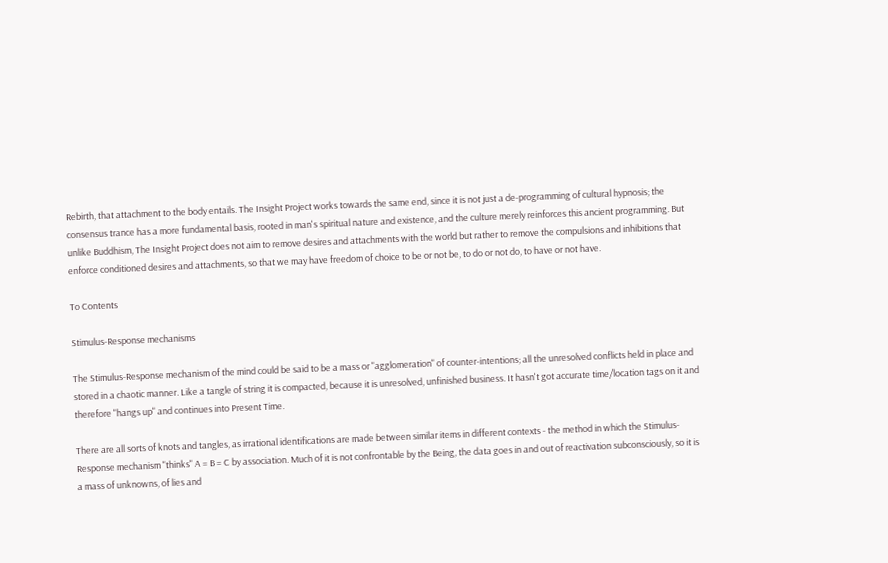Rebirth, that attachment to the body entails. The Insight Project works towards the same end, since it is not just a de-programming of cultural hypnosis; the consensus trance has a more fundamental basis, rooted in man's spiritual nature and existence, and the culture merely reinforces this ancient programming. But unlike Buddhism, The Insight Project does not aim to remove desires and attachments with the world but rather to remove the compulsions and inhibitions that enforce conditioned desires and attachments, so that we may have freedom of choice to be or not be, to do or not do, to have or not have.

To Contents

Stimulus-Response mechanisms

The Stimulus-Response mechanism of the mind could be said to be a mass or "agglomeration" of counter-intentions; all the unresolved conflicts held in place and stored in a chaotic manner. Like a tangle of string it is compacted, because it is unresolved, unfinished business. It hasn't got accurate time/location tags on it and therefore "hangs up" and continues into Present Time.

There are all sorts of knots and tangles, as irrational identifications are made between similar items in different contexts - the method in which the Stimulus-Response mechanism "thinks" A = B = C by association. Much of it is not confrontable by the Being, the data goes in and out of reactivation subconsciously, so it is a mass of unknowns, of lies and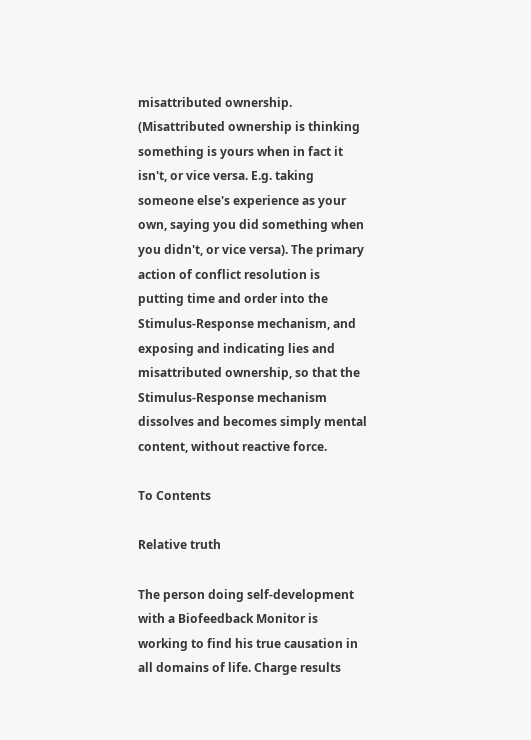misattributed ownership. (Misattributed ownership is thinking something is yours when in fact it isn't, or vice versa. E.g. taking someone else's experience as your own, saying you did something when you didn't, or vice versa). The primary action of conflict resolution is putting time and order into the Stimulus-Response mechanism, and exposing and indicating lies and misattributed ownership, so that the Stimulus-Response mechanism dissolves and becomes simply mental content, without reactive force.

To Contents

Relative truth

The person doing self-development with a Biofeedback Monitor is working to find his true causation in all domains of life. Charge results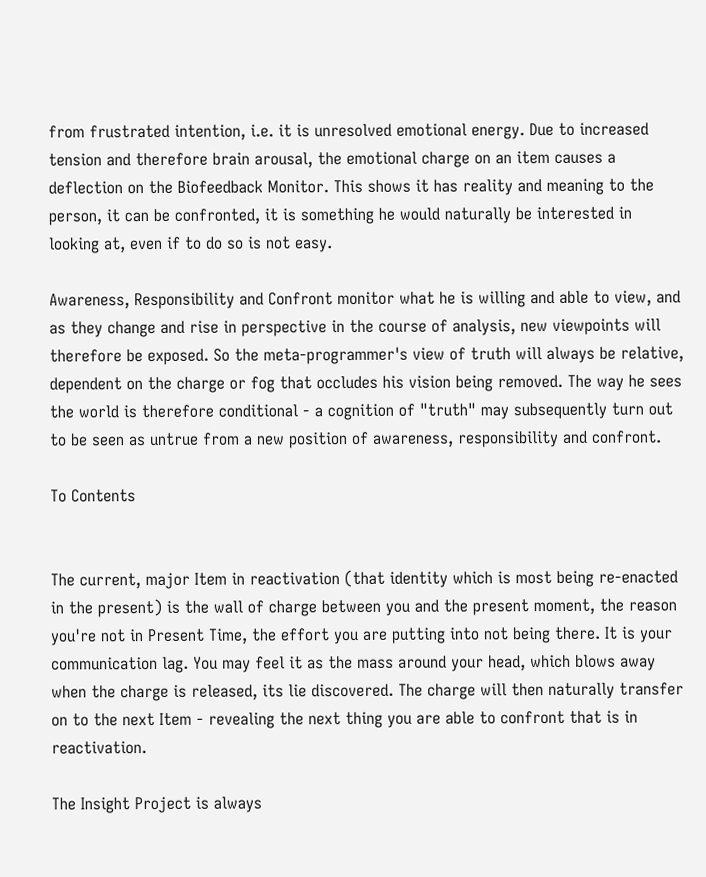from frustrated intention, i.e. it is unresolved emotional energy. Due to increased tension and therefore brain arousal, the emotional charge on an item causes a deflection on the Biofeedback Monitor. This shows it has reality and meaning to the person, it can be confronted, it is something he would naturally be interested in looking at, even if to do so is not easy.

Awareness, Responsibility and Confront monitor what he is willing and able to view, and as they change and rise in perspective in the course of analysis, new viewpoints will therefore be exposed. So the meta-programmer's view of truth will always be relative, dependent on the charge or fog that occludes his vision being removed. The way he sees the world is therefore conditional - a cognition of "truth" may subsequently turn out to be seen as untrue from a new position of awareness, responsibility and confront.

To Contents


The current, major Item in reactivation (that identity which is most being re-enacted in the present) is the wall of charge between you and the present moment, the reason you're not in Present Time, the effort you are putting into not being there. It is your communication lag. You may feel it as the mass around your head, which blows away when the charge is released, its lie discovered. The charge will then naturally transfer on to the next Item - revealing the next thing you are able to confront that is in reactivation.

The Insight Project is always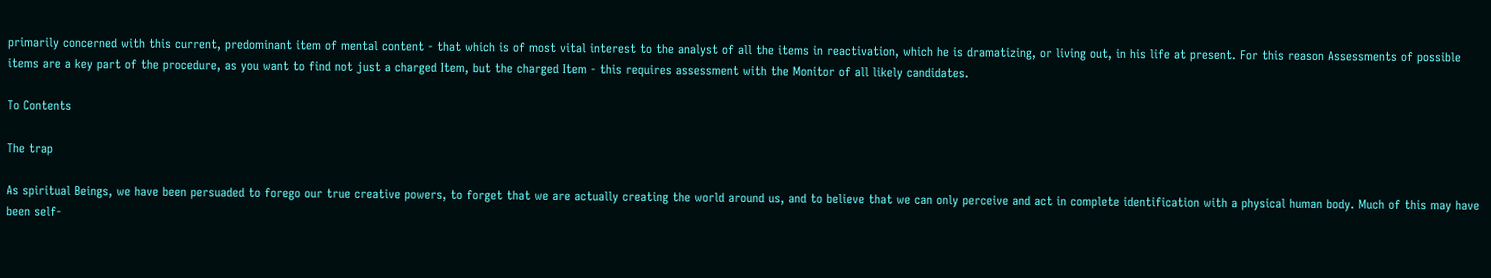primarily concerned with this current, predominant item of mental content - that which is of most vital interest to the analyst of all the items in reactivation, which he is dramatizing, or living out, in his life at present. For this reason Assessments of possible items are a key part of the procedure, as you want to find not just a charged Item, but the charged Item - this requires assessment with the Monitor of all likely candidates.

To Contents

The trap

As spiritual Beings, we have been persuaded to forego our true creative powers, to forget that we are actually creating the world around us, and to believe that we can only perceive and act in complete identification with a physical human body. Much of this may have been self-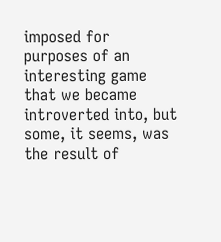imposed for purposes of an interesting game that we became introverted into, but some, it seems, was the result of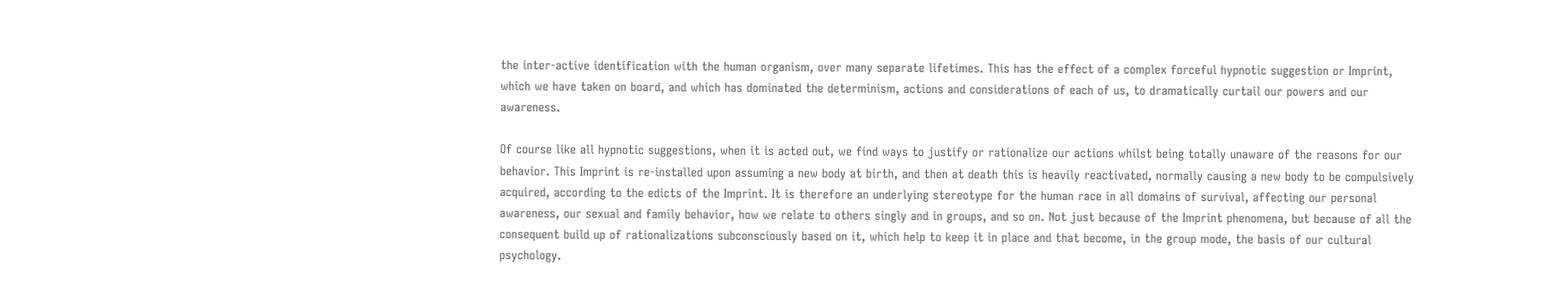the inter-active identification with the human organism, over many separate lifetimes. This has the effect of a complex forceful hypnotic suggestion or Imprint, which we have taken on board, and which has dominated the determinism, actions and considerations of each of us, to dramatically curtail our powers and our awareness.

Of course like all hypnotic suggestions, when it is acted out, we find ways to justify or rationalize our actions whilst being totally unaware of the reasons for our behavior. This Imprint is re-installed upon assuming a new body at birth, and then at death this is heavily reactivated, normally causing a new body to be compulsively acquired, according to the edicts of the Imprint. It is therefore an underlying stereotype for the human race in all domains of survival, affecting our personal awareness, our sexual and family behavior, how we relate to others singly and in groups, and so on. Not just because of the Imprint phenomena, but because of all the consequent build up of rationalizations subconsciously based on it, which help to keep it in place and that become, in the group mode, the basis of our cultural psychology.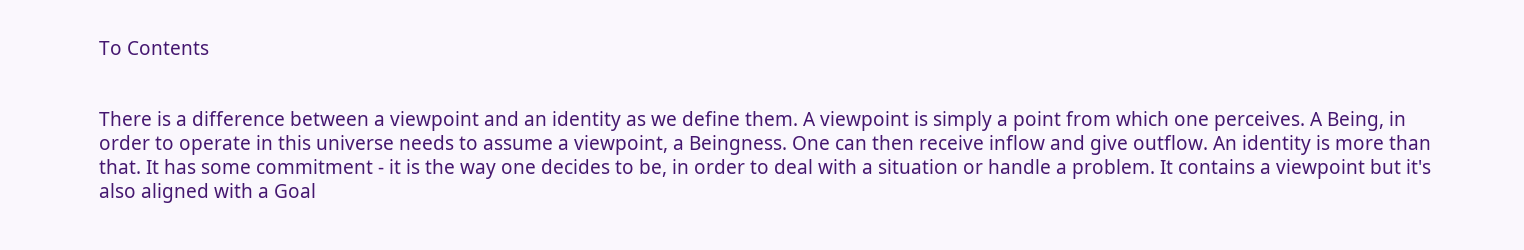To Contents


There is a difference between a viewpoint and an identity as we define them. A viewpoint is simply a point from which one perceives. A Being, in order to operate in this universe needs to assume a viewpoint, a Beingness. One can then receive inflow and give outflow. An identity is more than that. It has some commitment - it is the way one decides to be, in order to deal with a situation or handle a problem. It contains a viewpoint but it's also aligned with a Goal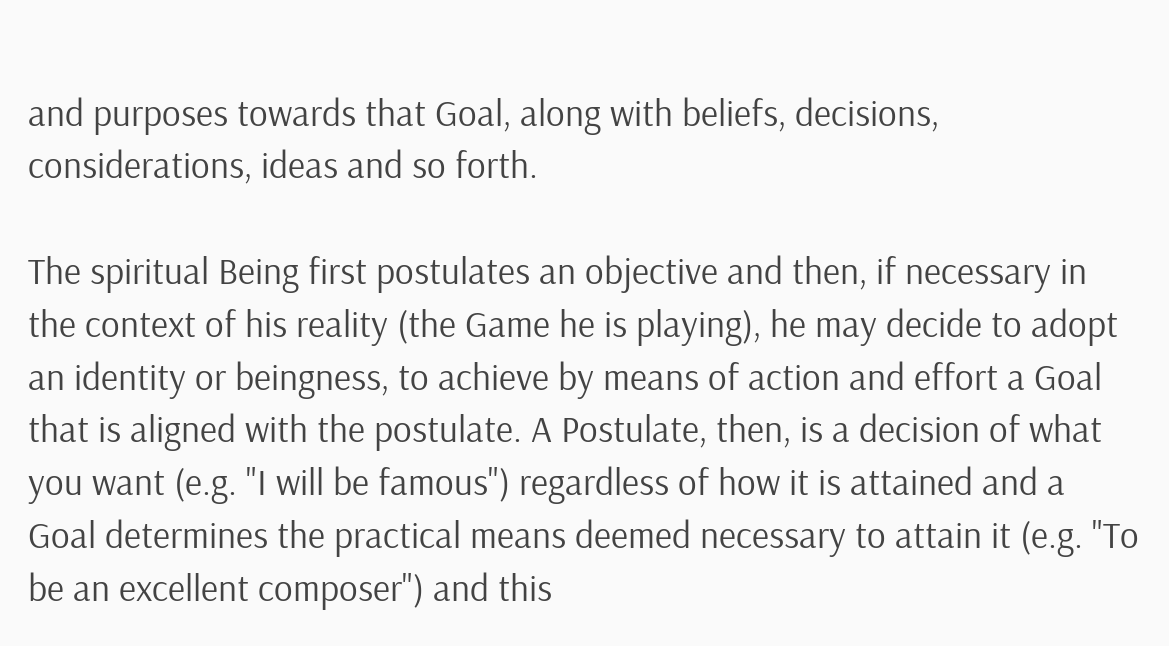and purposes towards that Goal, along with beliefs, decisions, considerations, ideas and so forth.

The spiritual Being first postulates an objective and then, if necessary in the context of his reality (the Game he is playing), he may decide to adopt an identity or beingness, to achieve by means of action and effort a Goal that is aligned with the postulate. A Postulate, then, is a decision of what you want (e.g. "I will be famous") regardless of how it is attained and a Goal determines the practical means deemed necessary to attain it (e.g. "To be an excellent composer") and this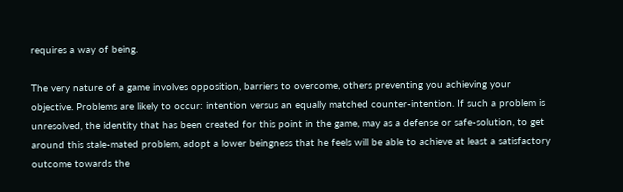requires a way of being.

The very nature of a game involves opposition, barriers to overcome, others preventing you achieving your objective. Problems are likely to occur: intention versus an equally matched counter-intention. If such a problem is unresolved, the identity that has been created for this point in the game, may as a defense or safe-solution, to get around this stale-mated problem, adopt a lower beingness that he feels will be able to achieve at least a satisfactory outcome towards the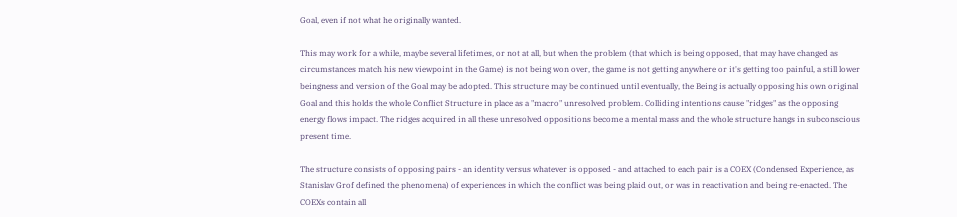Goal, even if not what he originally wanted.

This may work for a while, maybe several lifetimes, or not at all, but when the problem (that which is being opposed, that may have changed as circumstances match his new viewpoint in the Game) is not being won over, the game is not getting anywhere or it's getting too painful, a still lower beingness and version of the Goal may be adopted. This structure may be continued until eventually, the Being is actually opposing his own original Goal and this holds the whole Conflict Structure in place as a "macro" unresolved problem. Colliding intentions cause "ridges" as the opposing energy flows impact. The ridges acquired in all these unresolved oppositions become a mental mass and the whole structure hangs in subconscious present time.

The structure consists of opposing pairs - an identity versus whatever is opposed - and attached to each pair is a COEX (Condensed Experience, as Stanislav Grof defined the phenomena) of experiences in which the conflict was being plaid out, or was in reactivation and being re-enacted. The COEXs contain all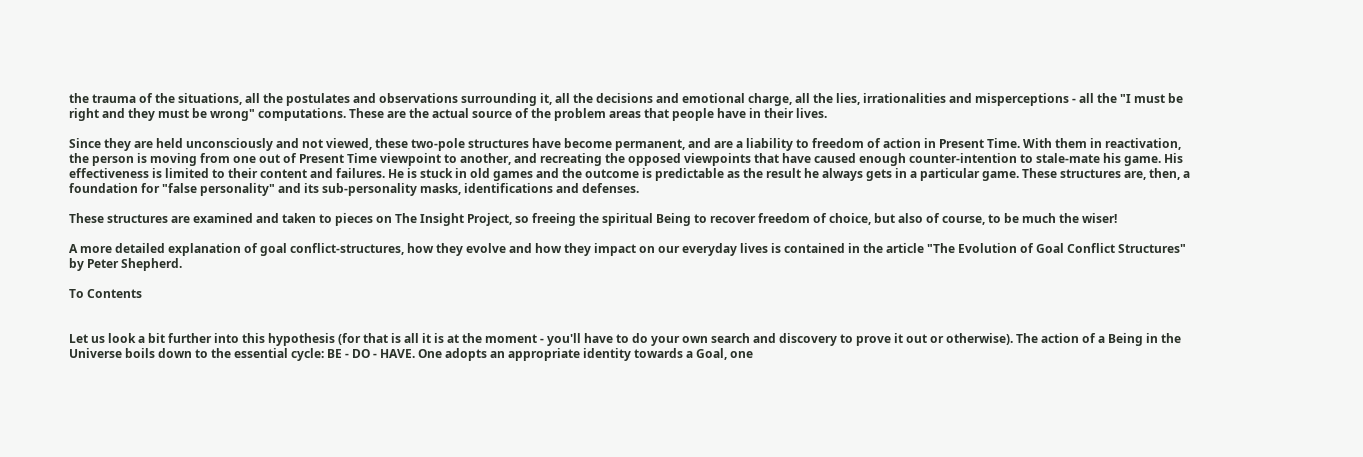the trauma of the situations, all the postulates and observations surrounding it, all the decisions and emotional charge, all the lies, irrationalities and misperceptions - all the "I must be right and they must be wrong" computations. These are the actual source of the problem areas that people have in their lives.

Since they are held unconsciously and not viewed, these two-pole structures have become permanent, and are a liability to freedom of action in Present Time. With them in reactivation, the person is moving from one out of Present Time viewpoint to another, and recreating the opposed viewpoints that have caused enough counter-intention to stale-mate his game. His effectiveness is limited to their content and failures. He is stuck in old games and the outcome is predictable as the result he always gets in a particular game. These structures are, then, a foundation for "false personality" and its sub-personality masks, identifications and defenses.

These structures are examined and taken to pieces on The Insight Project, so freeing the spiritual Being to recover freedom of choice, but also of course, to be much the wiser!

A more detailed explanation of goal conflict-structures, how they evolve and how they impact on our everyday lives is contained in the article "The Evolution of Goal Conflict Structures" by Peter Shepherd.

To Contents


Let us look a bit further into this hypothesis (for that is all it is at the moment - you'll have to do your own search and discovery to prove it out or otherwise). The action of a Being in the Universe boils down to the essential cycle: BE - DO - HAVE. One adopts an appropriate identity towards a Goal, one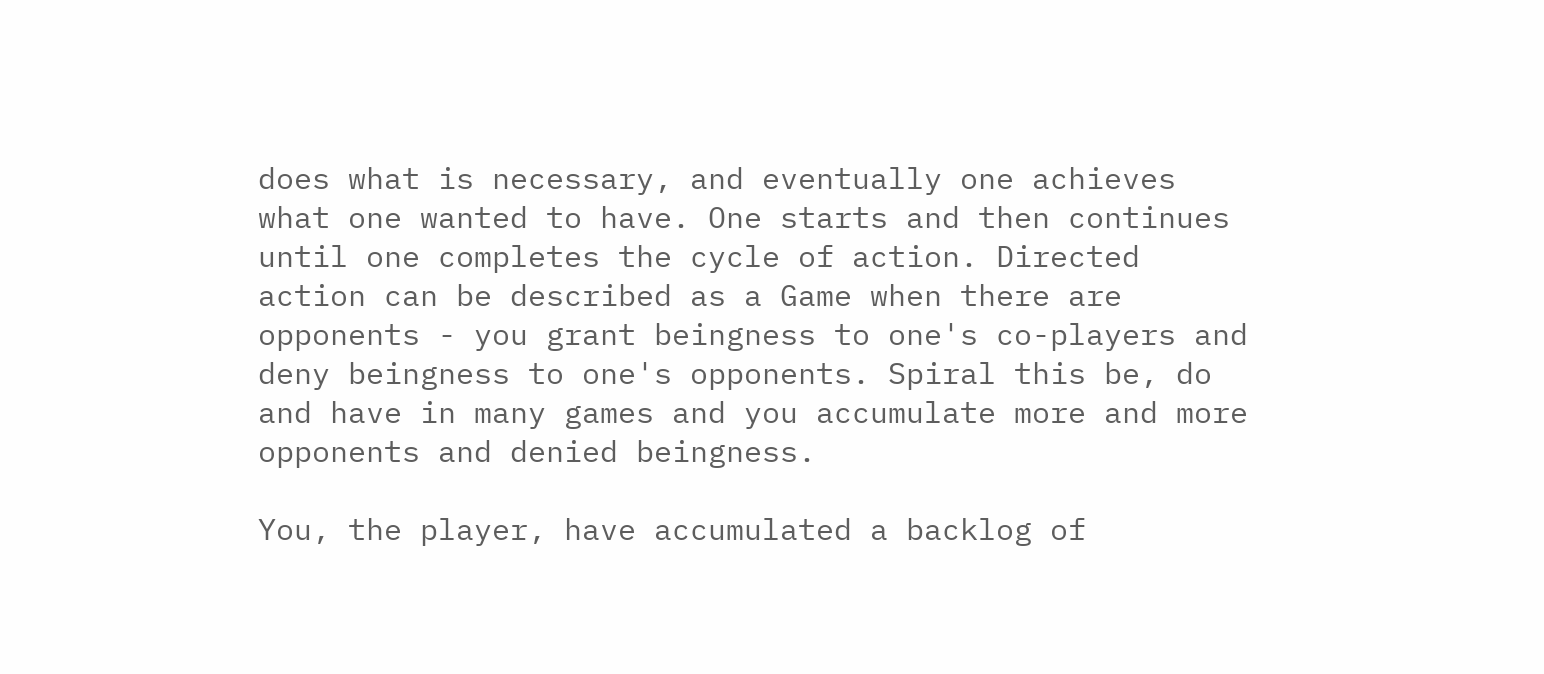does what is necessary, and eventually one achieves what one wanted to have. One starts and then continues until one completes the cycle of action. Directed action can be described as a Game when there are opponents - you grant beingness to one's co-players and deny beingness to one's opponents. Spiral this be, do and have in many games and you accumulate more and more opponents and denied beingness.

You, the player, have accumulated a backlog of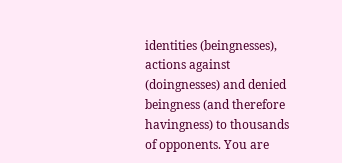identities (beingnesses), actions against (doingnesses) and denied beingness (and therefore havingness) to thousands of opponents. You are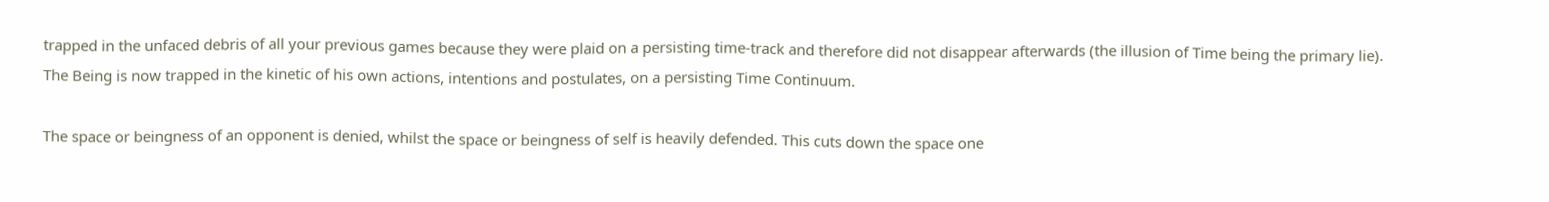trapped in the unfaced debris of all your previous games because they were plaid on a persisting time-track and therefore did not disappear afterwards (the illusion of Time being the primary lie). The Being is now trapped in the kinetic of his own actions, intentions and postulates, on a persisting Time Continuum.

The space or beingness of an opponent is denied, whilst the space or beingness of self is heavily defended. This cuts down the space one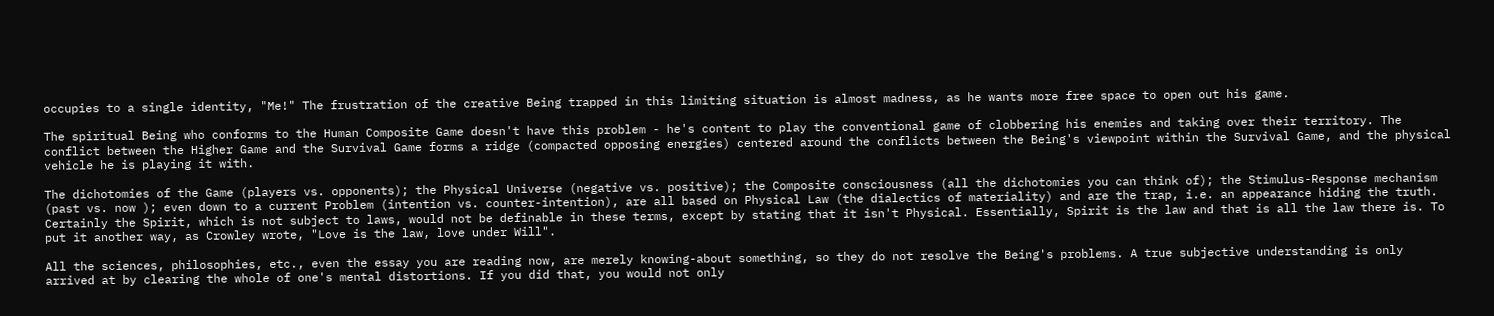occupies to a single identity, "Me!" The frustration of the creative Being trapped in this limiting situation is almost madness, as he wants more free space to open out his game.

The spiritual Being who conforms to the Human Composite Game doesn't have this problem - he's content to play the conventional game of clobbering his enemies and taking over their territory. The conflict between the Higher Game and the Survival Game forms a ridge (compacted opposing energies) centered around the conflicts between the Being's viewpoint within the Survival Game, and the physical vehicle he is playing it with.

The dichotomies of the Game (players vs. opponents); the Physical Universe (negative vs. positive); the Composite consciousness (all the dichotomies you can think of); the Stimulus-Response mechanism (past vs. now ); even down to a current Problem (intention vs. counter-intention), are all based on Physical Law (the dialectics of materiality) and are the trap, i.e. an appearance hiding the truth. Certainly the Spirit, which is not subject to laws, would not be definable in these terms, except by stating that it isn't Physical. Essentially, Spirit is the law and that is all the law there is. To put it another way, as Crowley wrote, "Love is the law, love under Will".

All the sciences, philosophies, etc., even the essay you are reading now, are merely knowing-about something, so they do not resolve the Being's problems. A true subjective understanding is only arrived at by clearing the whole of one's mental distortions. If you did that, you would not only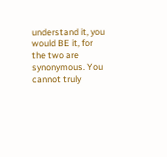understand it, you would BE it, for the two are synonymous. You cannot truly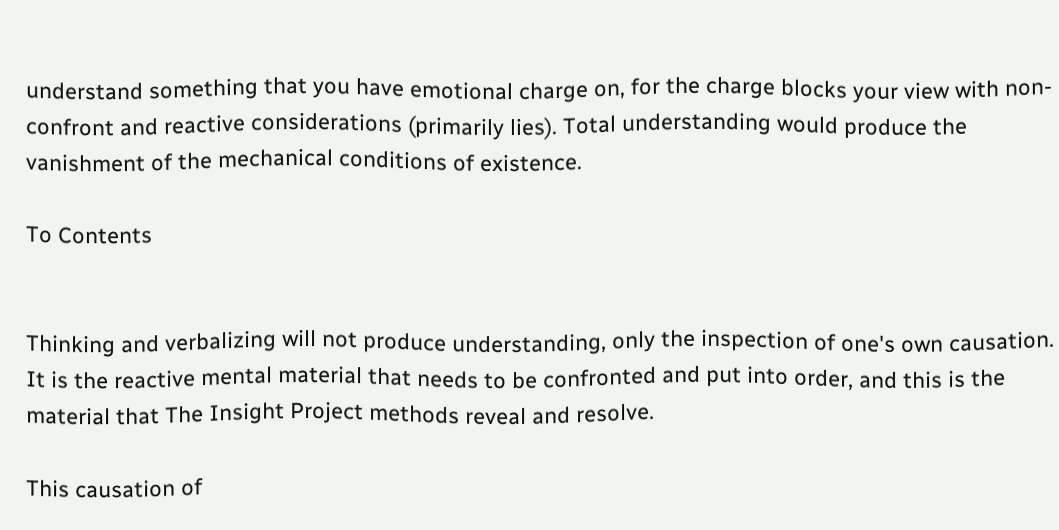understand something that you have emotional charge on, for the charge blocks your view with non-confront and reactive considerations (primarily lies). Total understanding would produce the vanishment of the mechanical conditions of existence.

To Contents


Thinking and verbalizing will not produce understanding, only the inspection of one's own causation. It is the reactive mental material that needs to be confronted and put into order, and this is the material that The Insight Project methods reveal and resolve.

This causation of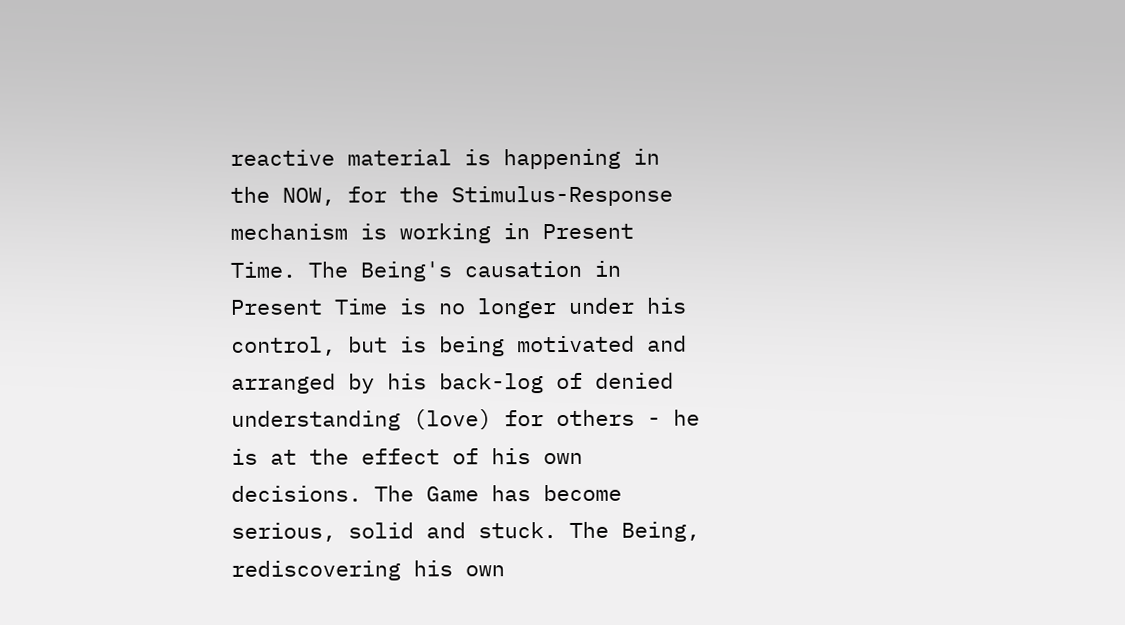reactive material is happening in the NOW, for the Stimulus-Response mechanism is working in Present Time. The Being's causation in Present Time is no longer under his control, but is being motivated and arranged by his back-log of denied understanding (love) for others - he is at the effect of his own decisions. The Game has become serious, solid and stuck. The Being, rediscovering his own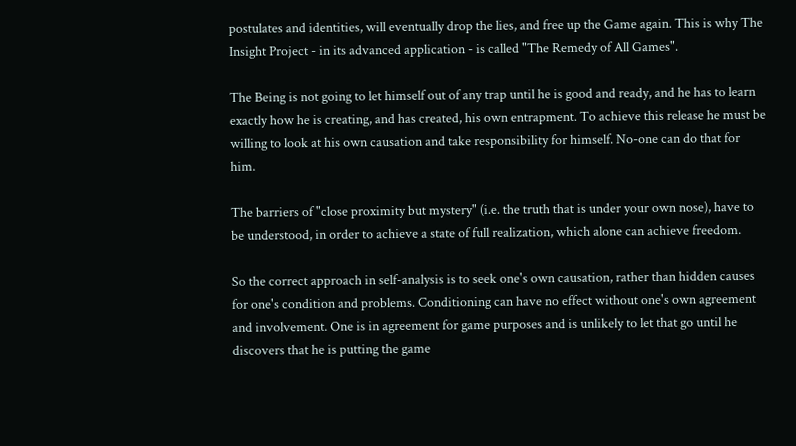postulates and identities, will eventually drop the lies, and free up the Game again. This is why The Insight Project - in its advanced application - is called "The Remedy of All Games".

The Being is not going to let himself out of any trap until he is good and ready, and he has to learn exactly how he is creating, and has created, his own entrapment. To achieve this release he must be willing to look at his own causation and take responsibility for himself. No-one can do that for him.

The barriers of "close proximity but mystery" (i.e. the truth that is under your own nose), have to be understood, in order to achieve a state of full realization, which alone can achieve freedom.

So the correct approach in self-analysis is to seek one's own causation, rather than hidden causes for one's condition and problems. Conditioning can have no effect without one's own agreement and involvement. One is in agreement for game purposes and is unlikely to let that go until he discovers that he is putting the game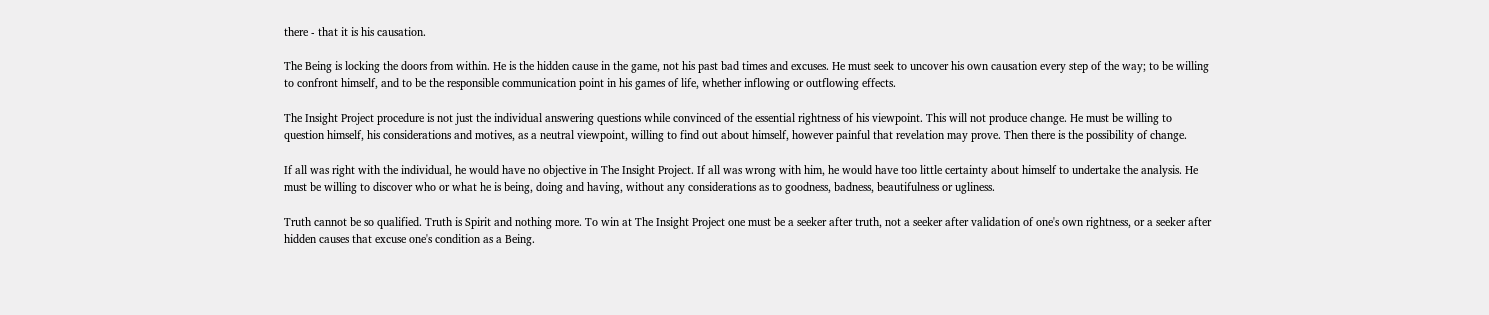there - that it is his causation.

The Being is locking the doors from within. He is the hidden cause in the game, not his past bad times and excuses. He must seek to uncover his own causation every step of the way; to be willing to confront himself, and to be the responsible communication point in his games of life, whether inflowing or outflowing effects.

The Insight Project procedure is not just the individual answering questions while convinced of the essential rightness of his viewpoint. This will not produce change. He must be willing to question himself, his considerations and motives, as a neutral viewpoint, willing to find out about himself, however painful that revelation may prove. Then there is the possibility of change.

If all was right with the individual, he would have no objective in The Insight Project. If all was wrong with him, he would have too little certainty about himself to undertake the analysis. He must be willing to discover who or what he is being, doing and having, without any considerations as to goodness, badness, beautifulness or ugliness.

Truth cannot be so qualified. Truth is Spirit and nothing more. To win at The Insight Project one must be a seeker after truth, not a seeker after validation of one's own rightness, or a seeker after hidden causes that excuse one's condition as a Being.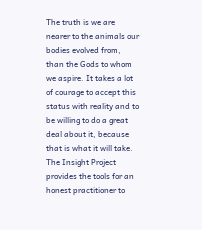The truth is we are nearer to the animals our bodies evolved from, than the Gods to whom we aspire. It takes a lot of courage to accept this status with reality and to be willing to do a great deal about it, because that is what it will take. The Insight Project provides the tools for an honest practitioner to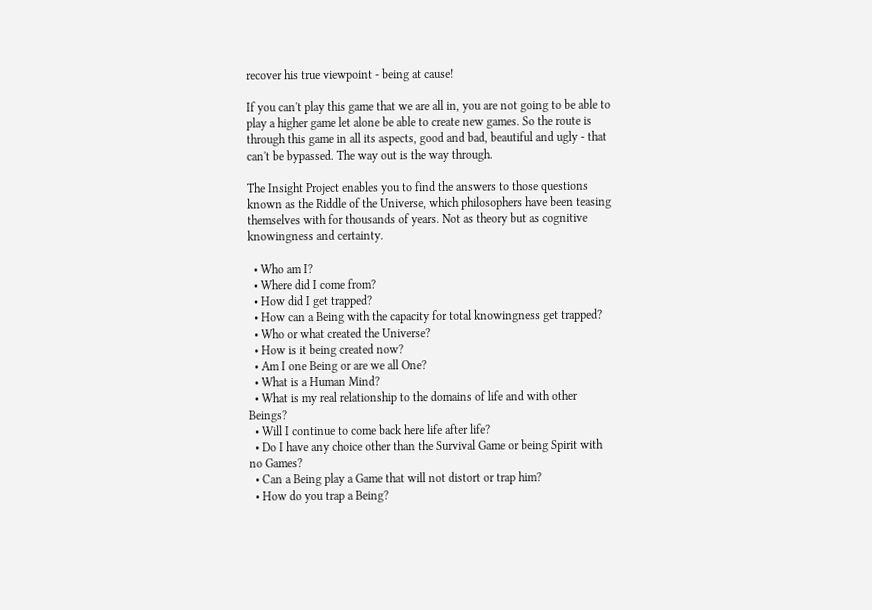recover his true viewpoint - being at cause!

If you can't play this game that we are all in, you are not going to be able to play a higher game let alone be able to create new games. So the route is through this game in all its aspects, good and bad, beautiful and ugly - that can't be bypassed. The way out is the way through.

The Insight Project enables you to find the answers to those questions known as the Riddle of the Universe, which philosophers have been teasing themselves with for thousands of years. Not as theory but as cognitive knowingness and certainty.

  • Who am I?
  • Where did I come from?
  • How did I get trapped?
  • How can a Being with the capacity for total knowingness get trapped?
  • Who or what created the Universe?
  • How is it being created now?
  • Am I one Being or are we all One?
  • What is a Human Mind?
  • What is my real relationship to the domains of life and with other Beings?
  • Will I continue to come back here life after life?
  • Do I have any choice other than the Survival Game or being Spirit with no Games?
  • Can a Being play a Game that will not distort or trap him?
  • How do you trap a Being?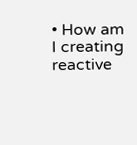• How am I creating reactive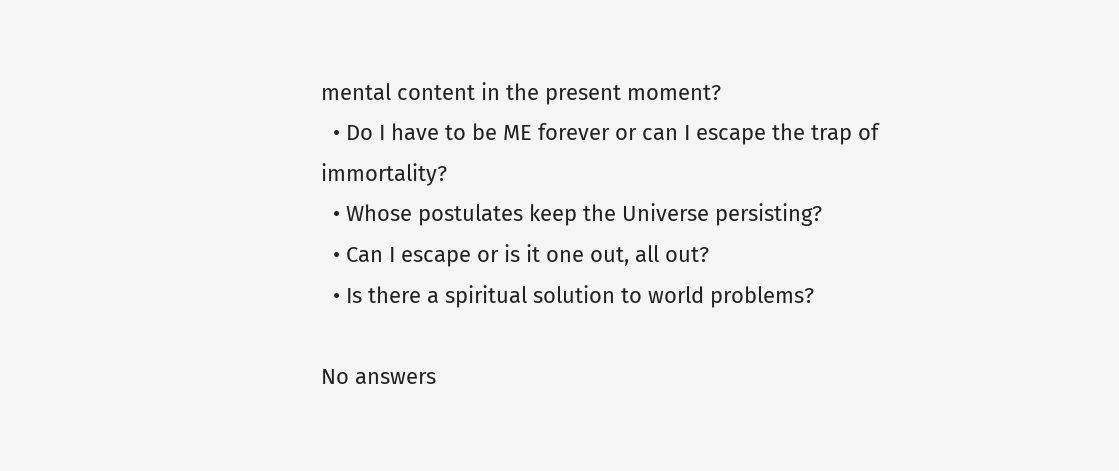mental content in the present moment?
  • Do I have to be ME forever or can I escape the trap of immortality?
  • Whose postulates keep the Universe persisting?
  • Can I escape or is it one out, all out?
  • Is there a spiritual solution to world problems?

No answers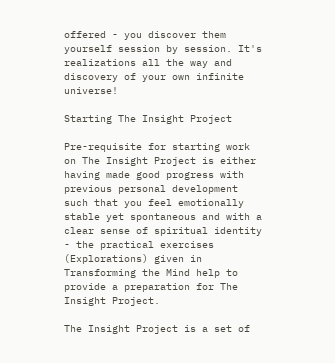offered - you discover them yourself session by session. It's realizations all the way and discovery of your own infinite universe!

Starting The Insight Project

Pre-requisite for starting work on The Insight Project is either having made good progress with previous personal development such that you feel emotionally stable yet spontaneous and with a clear sense of spiritual identity - the practical exercises (Explorations) given in Transforming the Mind help to provide a preparation for The Insight Project.

The Insight Project is a set of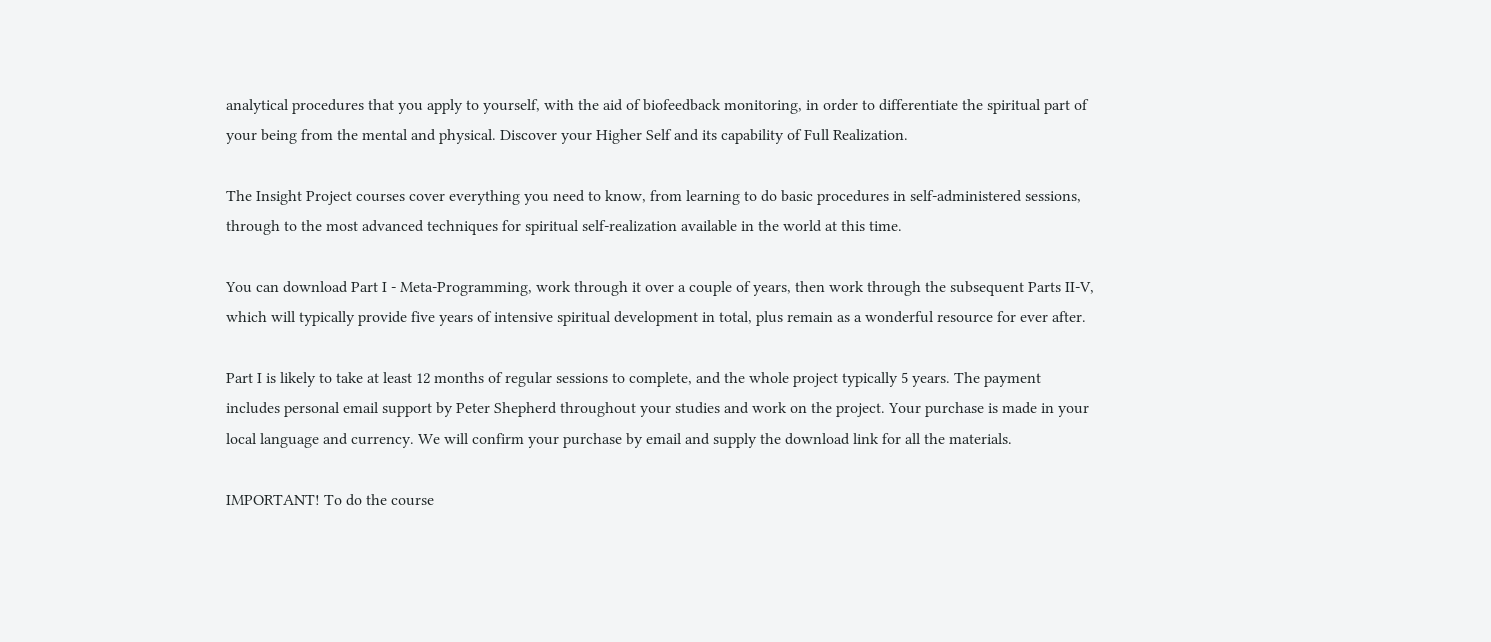analytical procedures that you apply to yourself, with the aid of biofeedback monitoring, in order to differentiate the spiritual part of your being from the mental and physical. Discover your Higher Self and its capability of Full Realization.

The Insight Project courses cover everything you need to know, from learning to do basic procedures in self-administered sessions, through to the most advanced techniques for spiritual self-realization available in the world at this time.

You can download Part I - Meta-Programming, work through it over a couple of years, then work through the subsequent Parts II-V, which will typically provide five years of intensive spiritual development in total, plus remain as a wonderful resource for ever after.

Part I is likely to take at least 12 months of regular sessions to complete, and the whole project typically 5 years. The payment includes personal email support by Peter Shepherd throughout your studies and work on the project. Your purchase is made in your local language and currency. We will confirm your purchase by email and supply the download link for all the materials.

IMPORTANT! To do the course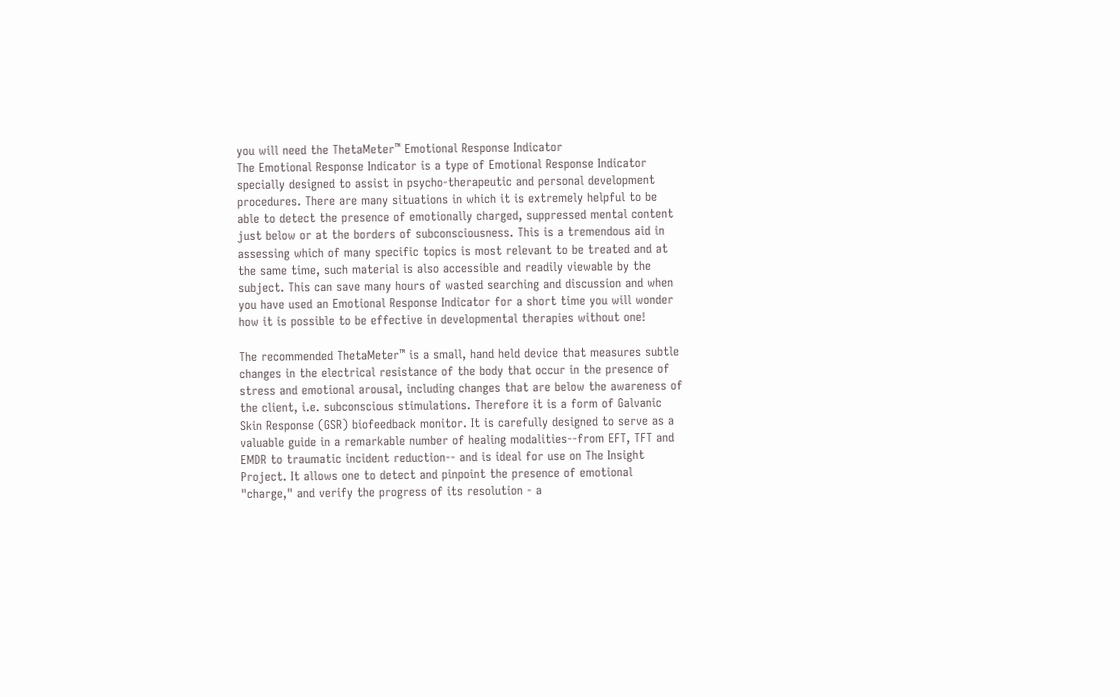you will need the ThetaMeter™ Emotional Response Indicator
The Emotional Response Indicator is a type of Emotional Response Indicator specially designed to assist in psycho-therapeutic and personal development procedures. There are many situations in which it is extremely helpful to be able to detect the presence of emotionally charged, suppressed mental content just below or at the borders of subconsciousness. This is a tremendous aid in assessing which of many specific topics is most relevant to be treated and at the same time, such material is also accessible and readily viewable by the subject. This can save many hours of wasted searching and discussion and when you have used an Emotional Response Indicator for a short time you will wonder how it is possible to be effective in developmental therapies without one!

The recommended ThetaMeter™ is a small, hand held device that measures subtle changes in the electrical resistance of the body that occur in the presence of stress and emotional arousal, including changes that are below the awareness of the client, i.e. subconscious stimulations. Therefore it is a form of Galvanic Skin Response (GSR) biofeedback monitor. It is carefully designed to serve as a valuable guide in a remarkable number of healing modalities--from EFT, TFT and EMDR to traumatic incident reduction-- and is ideal for use on The Insight Project. It allows one to detect and pinpoint the presence of emotional "charge," and verify the progress of its resolution - a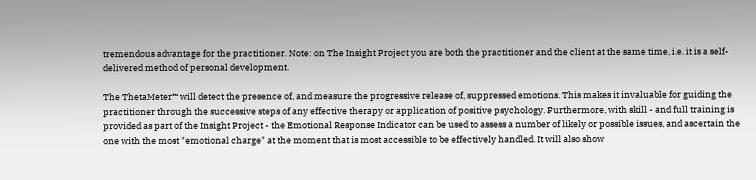tremendous advantage for the practitioner. Note: on The Insight Project you are both the practitioner and the client at the same time, i.e. it is a self-delivered method of personal development.

The ThetaMeter™ will detect the presence of, and measure the progressive release of, suppressed emotions. This makes it invaluable for guiding the practitioner through the successive steps of any effective therapy or application of positive psychology. Furthermore, with skill - and full training is provided as part of the Insight Project - the Emotional Response Indicator can be used to assess a number of likely or possible issues, and ascertain the one with the most "emotional charge" at the moment that is most accessible to be effectively handled. It will also show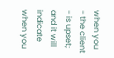when you - the client - is upset; and it will indicate when you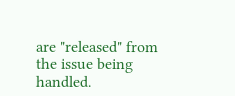are "released" from the issue being handled.